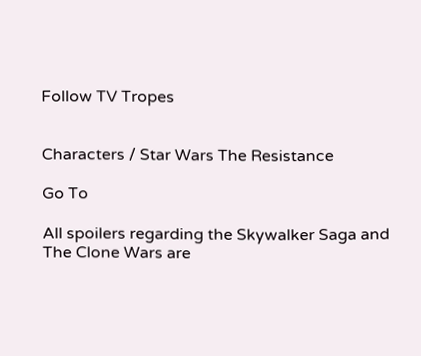Follow TV Tropes


Characters / Star Wars The Resistance

Go To

All spoilers regarding the Skywalker Saga and The Clone Wars are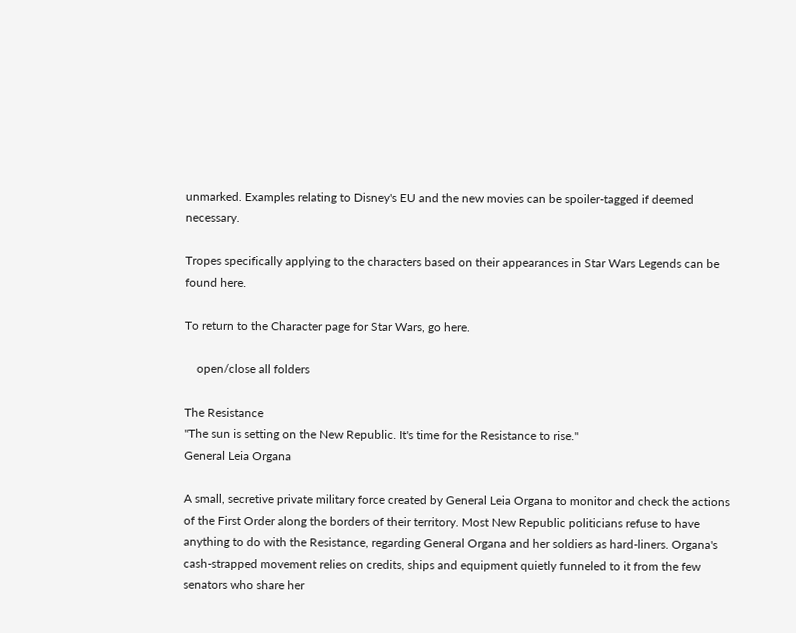unmarked. Examples relating to Disney's EU and the new movies can be spoiler-tagged if deemed necessary.

Tropes specifically applying to the characters based on their appearances in Star Wars Legends can be found here.

To return to the Character page for Star Wars, go here.

    open/close all folders

The Resistance
"The sun is setting on the New Republic. It's time for the Resistance to rise."
General Leia Organa

A small, secretive private military force created by General Leia Organa to monitor and check the actions of the First Order along the borders of their territory. Most New Republic politicians refuse to have anything to do with the Resistance, regarding General Organa and her soldiers as hard-liners. Organa's cash-strapped movement relies on credits, ships and equipment quietly funneled to it from the few senators who share her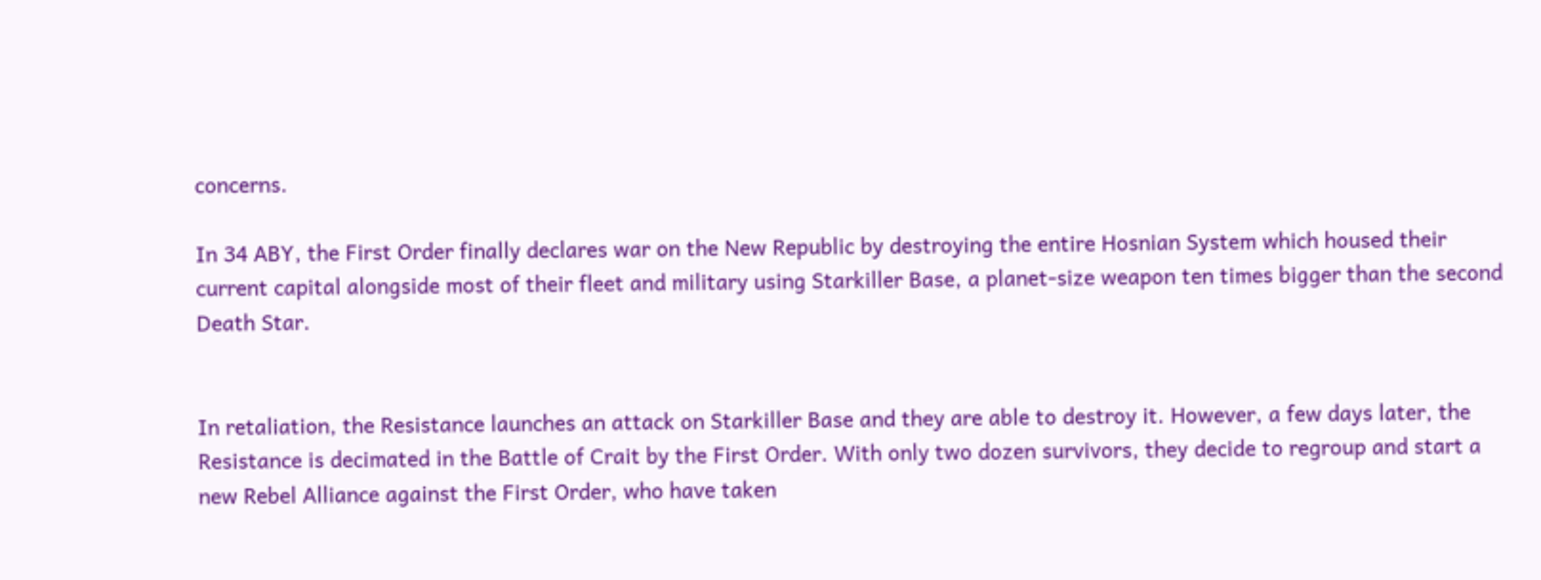concerns.

In 34 ABY, the First Order finally declares war on the New Republic by destroying the entire Hosnian System which housed their current capital alongside most of their fleet and military using Starkiller Base, a planet-size weapon ten times bigger than the second Death Star.


In retaliation, the Resistance launches an attack on Starkiller Base and they are able to destroy it. However, a few days later, the Resistance is decimated in the Battle of Crait by the First Order. With only two dozen survivors, they decide to regroup and start a new Rebel Alliance against the First Order, who have taken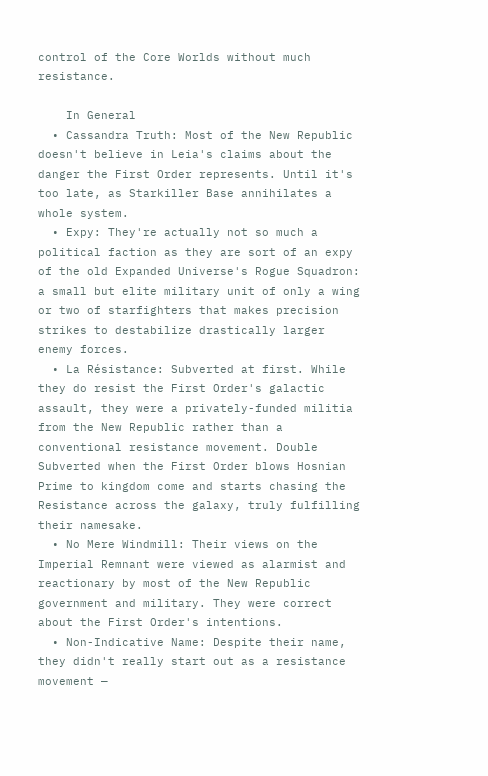control of the Core Worlds without much resistance.

    In General
  • Cassandra Truth: Most of the New Republic doesn't believe in Leia's claims about the danger the First Order represents. Until it's too late, as Starkiller Base annihilates a whole system.
  • Expy: They're actually not so much a political faction as they are sort of an expy of the old Expanded Universe's Rogue Squadron: a small but elite military unit of only a wing or two of starfighters that makes precision strikes to destabilize drastically larger enemy forces.
  • La Résistance: Subverted at first. While they do resist the First Order's galactic assault, they were a privately-funded militia from the New Republic rather than a conventional resistance movement. Double Subverted when the First Order blows Hosnian Prime to kingdom come and starts chasing the Resistance across the galaxy, truly fulfilling their namesake.
  • No Mere Windmill: Their views on the Imperial Remnant were viewed as alarmist and reactionary by most of the New Republic government and military. They were correct about the First Order's intentions.
  • Non-Indicative Name: Despite their name, they didn't really start out as a resistance movement —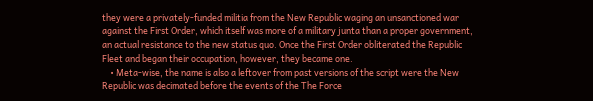they were a privately-funded militia from the New Republic waging an unsanctioned war against the First Order, which itself was more of a military junta than a proper government, an actual resistance to the new status quo. Once the First Order obliterated the Republic Fleet and began their occupation, however, they became one.
    • Meta-wise, the name is also a leftover from past versions of the script were the New Republic was decimated before the events of the The Force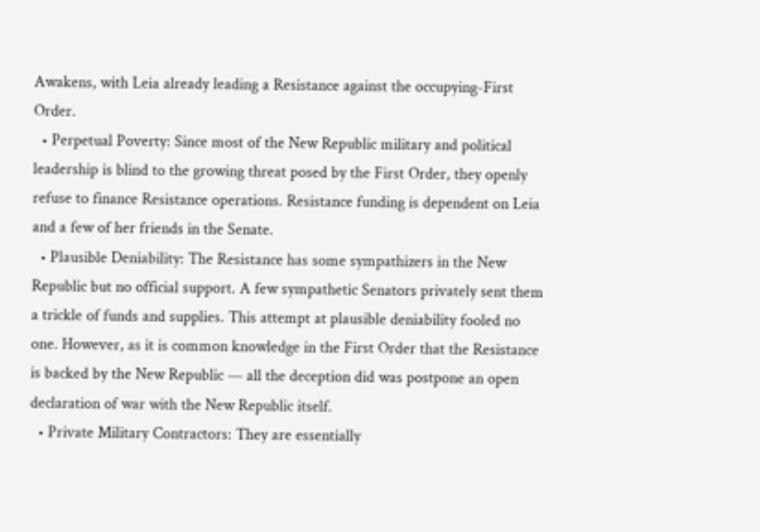Awakens, with Leia already leading a Resistance against the occupying-First Order.
  • Perpetual Poverty: Since most of the New Republic military and political leadership is blind to the growing threat posed by the First Order, they openly refuse to finance Resistance operations. Resistance funding is dependent on Leia and a few of her friends in the Senate.
  • Plausible Deniability: The Resistance has some sympathizers in the New Republic but no official support. A few sympathetic Senators privately sent them a trickle of funds and supplies. This attempt at plausible deniability fooled no one. However, as it is common knowledge in the First Order that the Resistance is backed by the New Republic — all the deception did was postpone an open declaration of war with the New Republic itself.
  • Private Military Contractors: They are essentially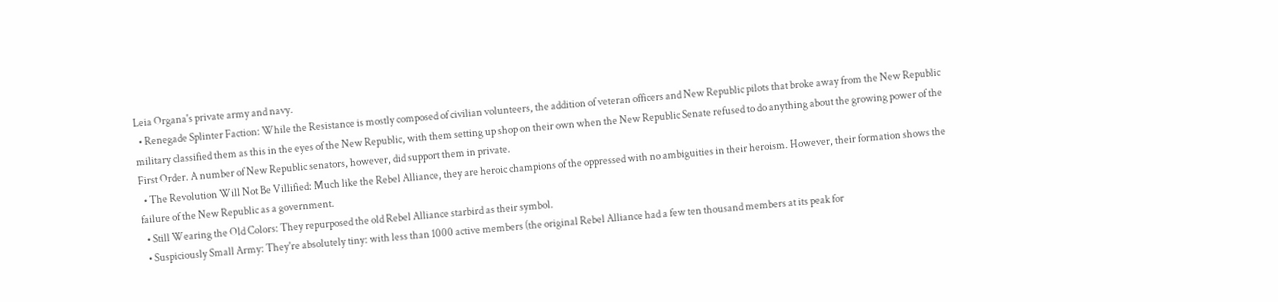Leia Organa's private army and navy.
  • Renegade Splinter Faction: While the Resistance is mostly composed of civilian volunteers, the addition of veteran officers and New Republic pilots that broke away from the New Republic military classified them as this in the eyes of the New Republic, with them setting up shop on their own when the New Republic Senate refused to do anything about the growing power of the First Order. A number of New Republic senators, however, did support them in private.
  • The Revolution Will Not Be Villified: Much like the Rebel Alliance, they are heroic champions of the oppressed with no ambiguities in their heroism. However, their formation shows the failure of the New Republic as a government.
  • Still Wearing the Old Colors: They repurposed the old Rebel Alliance starbird as their symbol.
  • Suspiciously Small Army: They're absolutely tiny: with less than 1000 active members (the original Rebel Alliance had a few ten thousand members at its peak for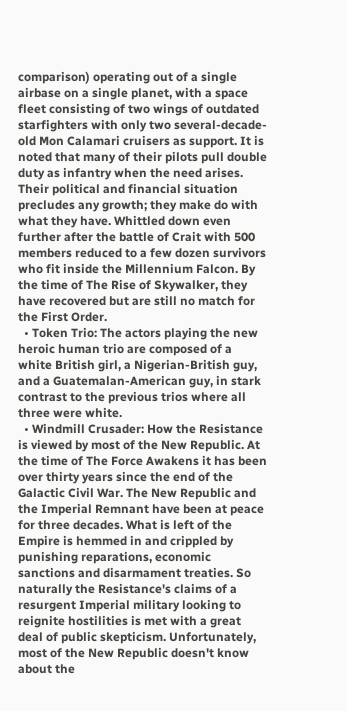comparison) operating out of a single airbase on a single planet, with a space fleet consisting of two wings of outdated starfighters with only two several-decade-old Mon Calamari cruisers as support. It is noted that many of their pilots pull double duty as infantry when the need arises. Their political and financial situation precludes any growth; they make do with what they have. Whittled down even further after the battle of Crait with 500 members reduced to a few dozen survivors who fit inside the Millennium Falcon. By the time of The Rise of Skywalker, they have recovered but are still no match for the First Order.
  • Token Trio: The actors playing the new heroic human trio are composed of a white British girl, a Nigerian-British guy, and a Guatemalan-American guy, in stark contrast to the previous trios where all three were white.
  • Windmill Crusader: How the Resistance is viewed by most of the New Republic. At the time of The Force Awakens it has been over thirty years since the end of the Galactic Civil War. The New Republic and the Imperial Remnant have been at peace for three decades. What is left of the Empire is hemmed in and crippled by punishing reparations, economic sanctions and disarmament treaties. So naturally the Resistance's claims of a resurgent Imperial military looking to reignite hostilities is met with a great deal of public skepticism. Unfortunately, most of the New Republic doesn't know about the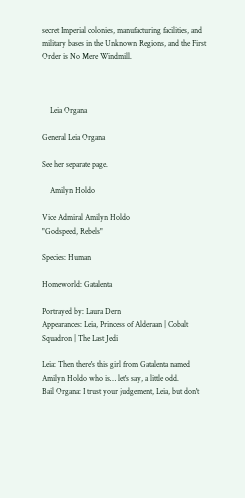secret Imperial colonies, manufacturing facilities, and military bases in the Unknown Regions, and the First Order is No Mere Windmill.



    Leia Organa

General Leia Organa

See her separate page.

    Amilyn Holdo

Vice Admiral Amilyn Holdo
"Godspeed, Rebels"

Species: Human

Homeworld: Gatalenta

Portrayed by: Laura Dern
Appearances: Leia, Princess of Alderaan | Cobalt Squadron | The Last Jedi

Leia: Then there's this girl from Gatalenta named Amilyn Holdo who is… let's say, a little odd.
Bail Organa: I trust your judgement, Leia, but don't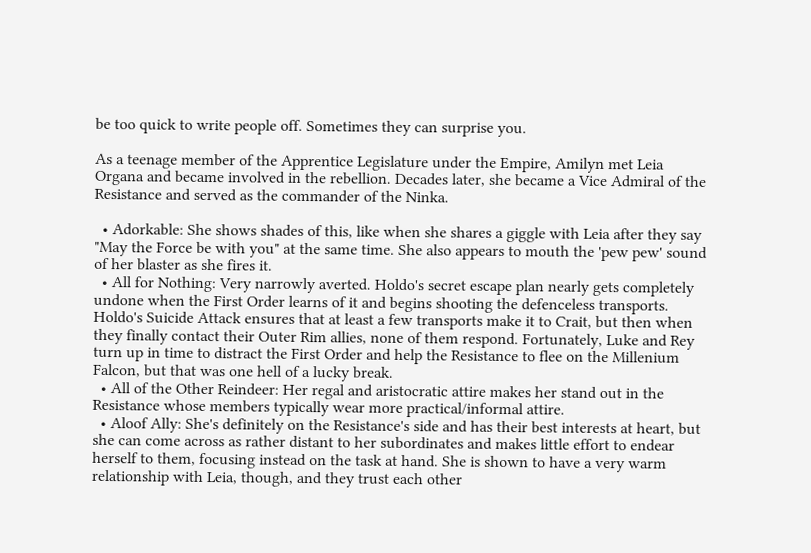be too quick to write people off. Sometimes they can surprise you.

As a teenage member of the Apprentice Legislature under the Empire, Amilyn met Leia Organa and became involved in the rebellion. Decades later, she became a Vice Admiral of the Resistance and served as the commander of the Ninka.

  • Adorkable: She shows shades of this, like when she shares a giggle with Leia after they say "May the Force be with you" at the same time. She also appears to mouth the 'pew pew' sound of her blaster as she fires it.
  • All for Nothing: Very narrowly averted. Holdo's secret escape plan nearly gets completely undone when the First Order learns of it and begins shooting the defenceless transports. Holdo's Suicide Attack ensures that at least a few transports make it to Crait, but then when they finally contact their Outer Rim allies, none of them respond. Fortunately, Luke and Rey turn up in time to distract the First Order and help the Resistance to flee on the Millenium Falcon, but that was one hell of a lucky break.
  • All of the Other Reindeer: Her regal and aristocratic attire makes her stand out in the Resistance whose members typically wear more practical/informal attire.
  • Aloof Ally: She's definitely on the Resistance's side and has their best interests at heart, but she can come across as rather distant to her subordinates and makes little effort to endear herself to them, focusing instead on the task at hand. She is shown to have a very warm relationship with Leia, though, and they trust each other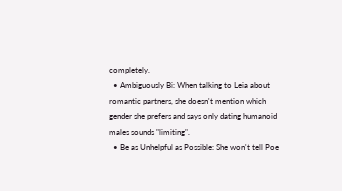completely.
  • Ambiguously Bi: When talking to Leia about romantic partners, she doesn't mention which gender she prefers and says only dating humanoid males sounds "limiting".
  • Be as Unhelpful as Possible: She won't tell Poe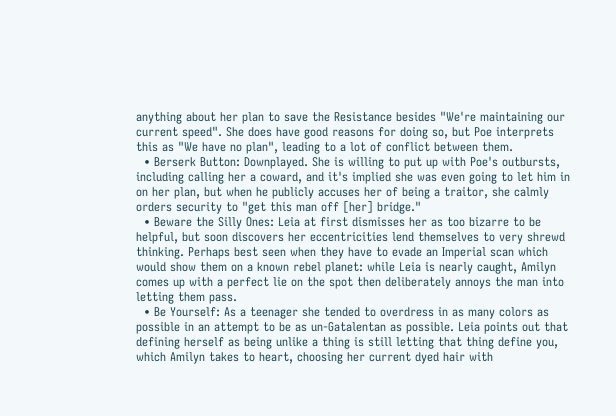anything about her plan to save the Resistance besides "We're maintaining our current speed". She does have good reasons for doing so, but Poe interprets this as "We have no plan", leading to a lot of conflict between them.
  • Berserk Button: Downplayed. She is willing to put up with Poe's outbursts, including calling her a coward, and it's implied she was even going to let him in on her plan, but when he publicly accuses her of being a traitor, she calmly orders security to "get this man off [her] bridge."
  • Beware the Silly Ones: Leia at first dismisses her as too bizarre to be helpful, but soon discovers her eccentricities lend themselves to very shrewd thinking. Perhaps best seen when they have to evade an Imperial scan which would show them on a known rebel planet: while Leia is nearly caught, Amilyn comes up with a perfect lie on the spot then deliberately annoys the man into letting them pass.
  • Be Yourself: As a teenager she tended to overdress in as many colors as possible in an attempt to be as un-Gatalentan as possible. Leia points out that defining herself as being unlike a thing is still letting that thing define you, which Amilyn takes to heart, choosing her current dyed hair with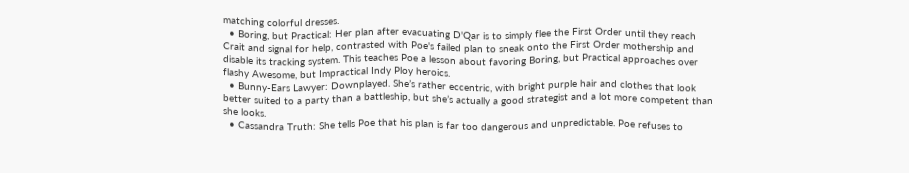matching colorful dresses.
  • Boring, but Practical: Her plan after evacuating D'Qar is to simply flee the First Order until they reach Crait and signal for help, contrasted with Poe's failed plan to sneak onto the First Order mothership and disable its tracking system. This teaches Poe a lesson about favoring Boring, but Practical approaches over flashy Awesome, but Impractical Indy Ploy heroics.
  • Bunny-Ears Lawyer: Downplayed. She’s rather eccentric, with bright purple hair and clothes that look better suited to a party than a battleship, but she’s actually a good strategist and a lot more competent than she looks.
  • Cassandra Truth: She tells Poe that his plan is far too dangerous and unpredictable. Poe refuses to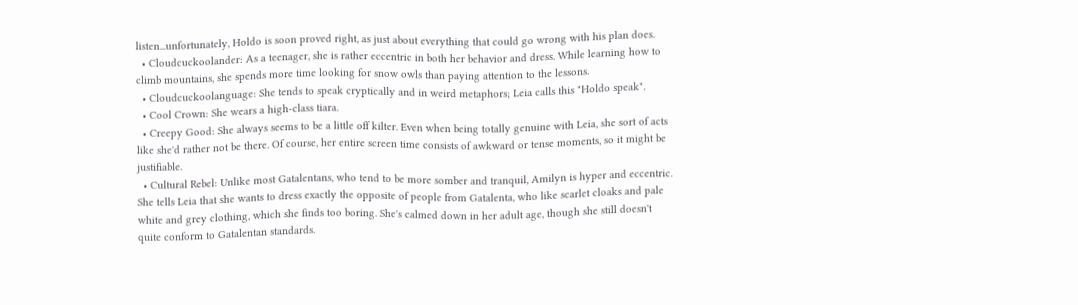listen...unfortunately, Holdo is soon proved right, as just about everything that could go wrong with his plan does.
  • Cloudcuckoolander: As a teenager, she is rather eccentric in both her behavior and dress. While learning how to climb mountains, she spends more time looking for snow owls than paying attention to the lessons.
  • Cloudcuckoolanguage: She tends to speak cryptically and in weird metaphors; Leia calls this "Holdo speak".
  • Cool Crown: She wears a high-class tiara.
  • Creepy Good: She always seems to be a little off kilter. Even when being totally genuine with Leia, she sort of acts like she'd rather not be there. Of course, her entire screen time consists of awkward or tense moments, so it might be justifiable.
  • Cultural Rebel: Unlike most Gatalentans, who tend to be more somber and tranquil, Amilyn is hyper and eccentric. She tells Leia that she wants to dress exactly the opposite of people from Gatalenta, who like scarlet cloaks and pale white and grey clothing, which she finds too boring. She's calmed down in her adult age, though she still doesn't quite conform to Gatalentan standards.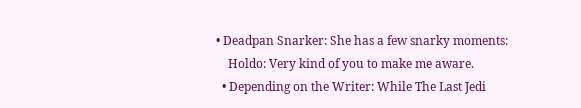• Deadpan Snarker: She has a few snarky moments:
    Holdo: Very kind of you to make me aware.
  • Depending on the Writer: While The Last Jedi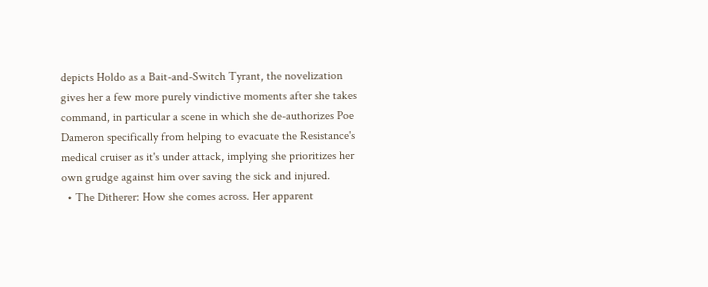depicts Holdo as a Bait-and-Switch Tyrant, the novelization gives her a few more purely vindictive moments after she takes command, in particular a scene in which she de-authorizes Poe Dameron specifically from helping to evacuate the Resistance's medical cruiser as it's under attack, implying she prioritizes her own grudge against him over saving the sick and injured.
  • The Ditherer: How she comes across. Her apparent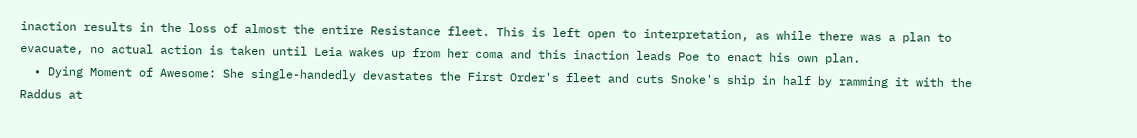inaction results in the loss of almost the entire Resistance fleet. This is left open to interpretation, as while there was a plan to evacuate, no actual action is taken until Leia wakes up from her coma and this inaction leads Poe to enact his own plan.
  • Dying Moment of Awesome: She single-handedly devastates the First Order's fleet and cuts Snoke's ship in half by ramming it with the Raddus at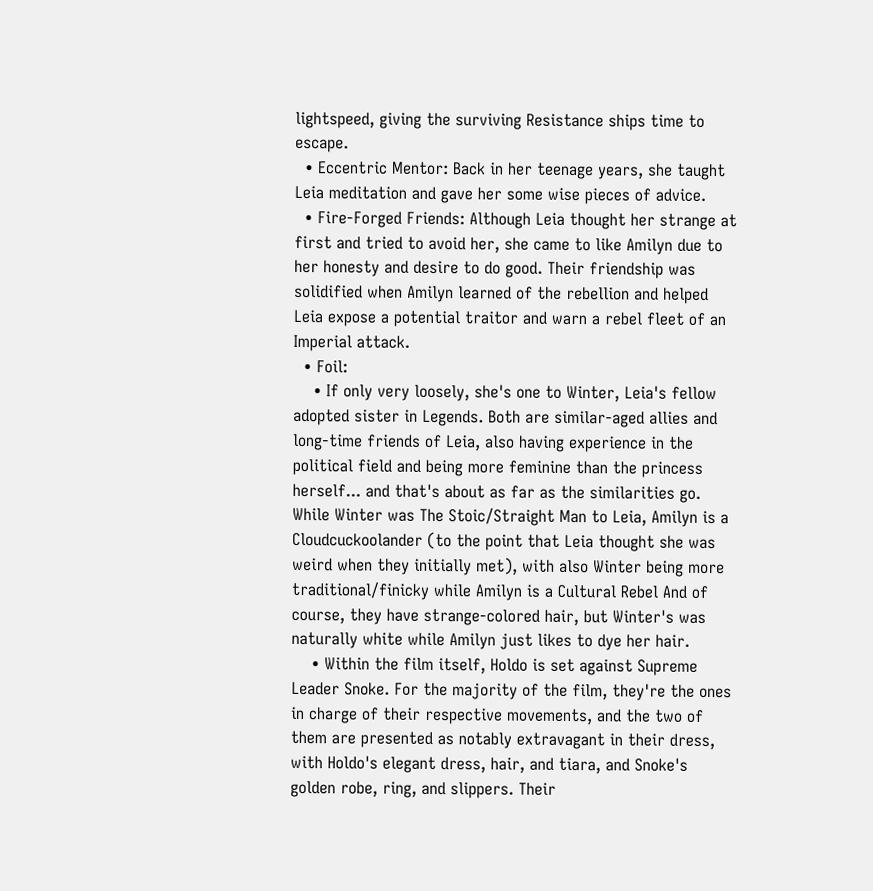lightspeed, giving the surviving Resistance ships time to escape.
  • Eccentric Mentor: Back in her teenage years, she taught Leia meditation and gave her some wise pieces of advice.
  • Fire-Forged Friends: Although Leia thought her strange at first and tried to avoid her, she came to like Amilyn due to her honesty and desire to do good. Their friendship was solidified when Amilyn learned of the rebellion and helped Leia expose a potential traitor and warn a rebel fleet of an Imperial attack.
  • Foil:
    • If only very loosely, she's one to Winter, Leia's fellow adopted sister in Legends. Both are similar-aged allies and long-time friends of Leia, also having experience in the political field and being more feminine than the princess herself... and that's about as far as the similarities go. While Winter was The Stoic/Straight Man to Leia, Amilyn is a Cloudcuckoolander (to the point that Leia thought she was weird when they initially met), with also Winter being more traditional/finicky while Amilyn is a Cultural Rebel And of course, they have strange-colored hair, but Winter's was naturally white while Amilyn just likes to dye her hair.
    • Within the film itself, Holdo is set against Supreme Leader Snoke. For the majority of the film, they're the ones in charge of their respective movements, and the two of them are presented as notably extravagant in their dress, with Holdo's elegant dress, hair, and tiara, and Snoke's golden robe, ring, and slippers. Their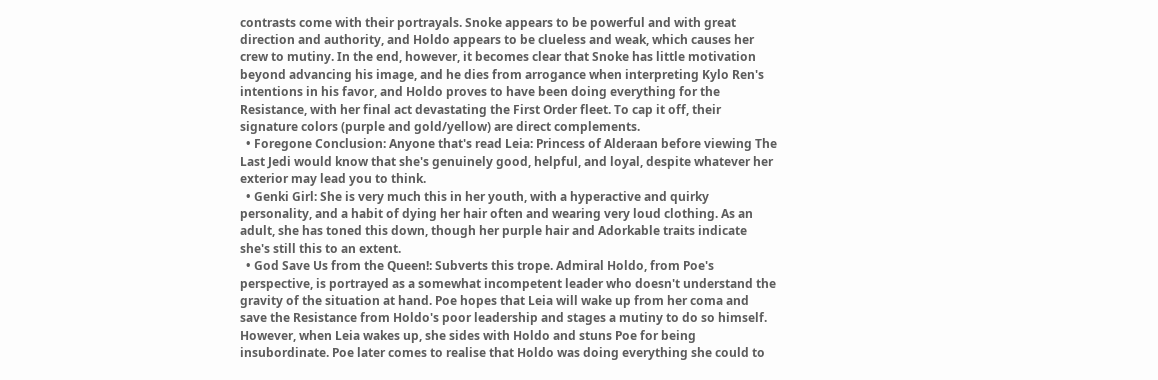contrasts come with their portrayals. Snoke appears to be powerful and with great direction and authority, and Holdo appears to be clueless and weak, which causes her crew to mutiny. In the end, however, it becomes clear that Snoke has little motivation beyond advancing his image, and he dies from arrogance when interpreting Kylo Ren's intentions in his favor, and Holdo proves to have been doing everything for the Resistance, with her final act devastating the First Order fleet. To cap it off, their signature colors (purple and gold/yellow) are direct complements.
  • Foregone Conclusion: Anyone that's read Leia: Princess of Alderaan before viewing The Last Jedi would know that she's genuinely good, helpful, and loyal, despite whatever her exterior may lead you to think.
  • Genki Girl: She is very much this in her youth, with a hyperactive and quirky personality, and a habit of dying her hair often and wearing very loud clothing. As an adult, she has toned this down, though her purple hair and Adorkable traits indicate she's still this to an extent.
  • God Save Us from the Queen!: Subverts this trope. Admiral Holdo, from Poe's perspective, is portrayed as a somewhat incompetent leader who doesn't understand the gravity of the situation at hand. Poe hopes that Leia will wake up from her coma and save the Resistance from Holdo's poor leadership and stages a mutiny to do so himself. However, when Leia wakes up, she sides with Holdo and stuns Poe for being insubordinate. Poe later comes to realise that Holdo was doing everything she could to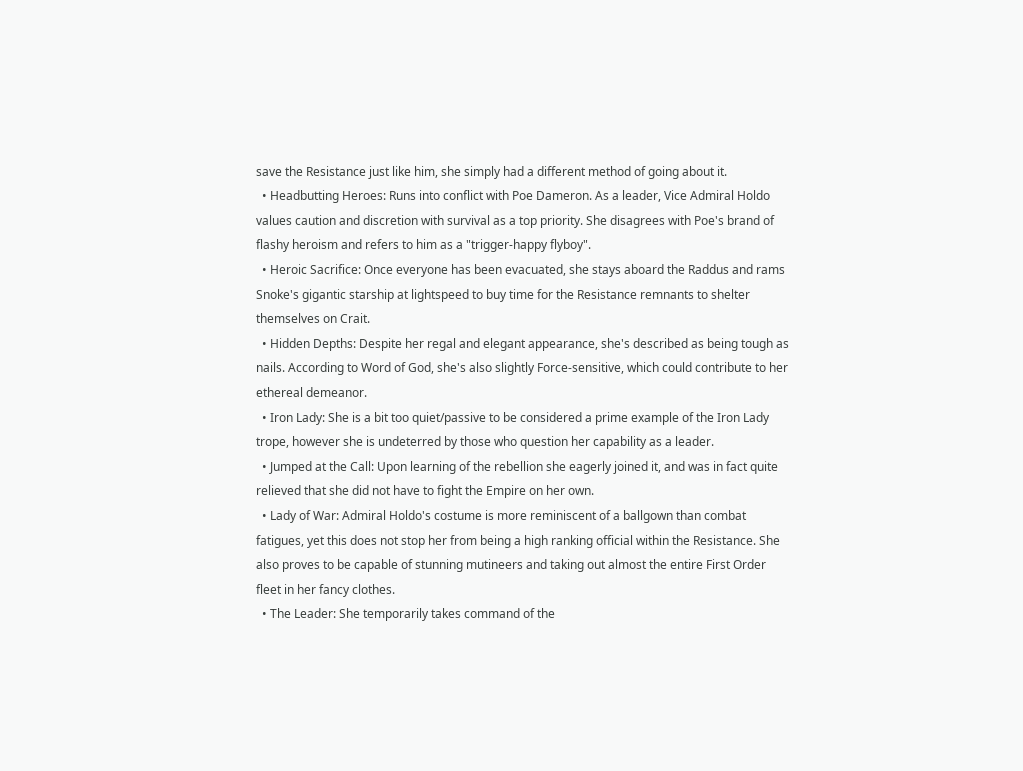save the Resistance just like him, she simply had a different method of going about it.
  • Headbutting Heroes: Runs into conflict with Poe Dameron. As a leader, Vice Admiral Holdo values caution and discretion with survival as a top priority. She disagrees with Poe's brand of flashy heroism and refers to him as a "trigger-happy flyboy".
  • Heroic Sacrifice: Once everyone has been evacuated, she stays aboard the Raddus and rams Snoke's gigantic starship at lightspeed to buy time for the Resistance remnants to shelter themselves on Crait.
  • Hidden Depths: Despite her regal and elegant appearance, she's described as being tough as nails. According to Word of God, she's also slightly Force-sensitive, which could contribute to her ethereal demeanor.
  • Iron Lady: She is a bit too quiet/passive to be considered a prime example of the Iron Lady trope, however she is undeterred by those who question her capability as a leader.
  • Jumped at the Call: Upon learning of the rebellion she eagerly joined it, and was in fact quite relieved that she did not have to fight the Empire on her own.
  • Lady of War: Admiral Holdo's costume is more reminiscent of a ballgown than combat fatigues, yet this does not stop her from being a high ranking official within the Resistance. She also proves to be capable of stunning mutineers and taking out almost the entire First Order fleet in her fancy clothes.
  • The Leader: She temporarily takes command of the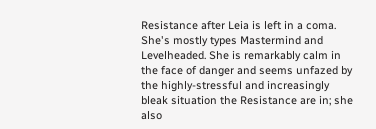Resistance after Leia is left in a coma. She's mostly types Mastermind and Levelheaded. She is remarkably calm in the face of danger and seems unfazed by the highly-stressful and increasingly bleak situation the Resistance are in; she also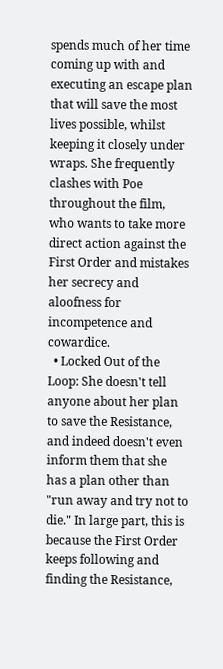spends much of her time coming up with and executing an escape plan that will save the most lives possible, whilst keeping it closely under wraps. She frequently clashes with Poe throughout the film, who wants to take more direct action against the First Order and mistakes her secrecy and aloofness for incompetence and cowardice.
  • Locked Out of the Loop: She doesn't tell anyone about her plan to save the Resistance, and indeed doesn't even inform them that she has a plan other than "run away and try not to die." In large part, this is because the First Order keeps following and finding the Resistance,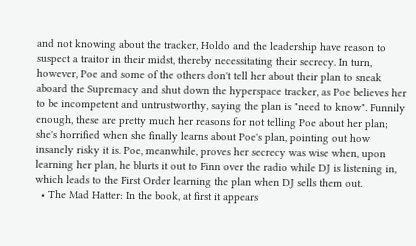and not knowing about the tracker, Holdo and the leadership have reason to suspect a traitor in their midst, thereby necessitating their secrecy. In turn, however, Poe and some of the others don't tell her about their plan to sneak aboard the Supremacy and shut down the hyperspace tracker, as Poe believes her to be incompetent and untrustworthy, saying the plan is "need to know". Funnily enough, these are pretty much her reasons for not telling Poe about her plan; she's horrified when she finally learns about Poe's plan, pointing out how insanely risky it is. Poe, meanwhile, proves her secrecy was wise when, upon learning her plan, he blurts it out to Finn over the radio while DJ is listening in, which leads to the First Order learning the plan when DJ sells them out.
  • The Mad Hatter: In the book, at first it appears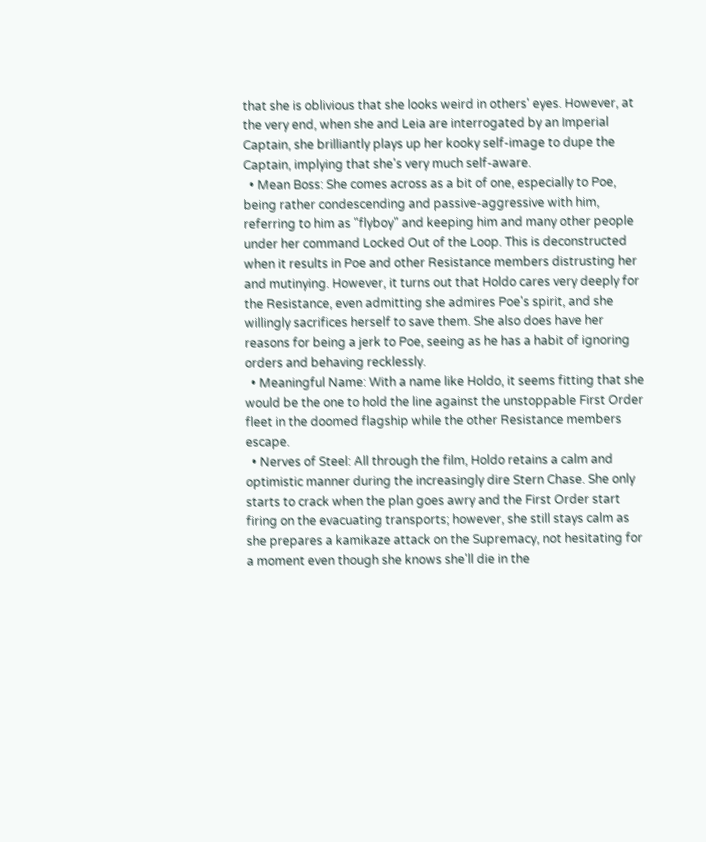that she is oblivious that she looks weird in others' eyes. However, at the very end, when she and Leia are interrogated by an Imperial Captain, she brilliantly plays up her kooky self-image to dupe the Captain, implying that she's very much self-aware.
  • Mean Boss: She comes across as a bit of one, especially to Poe, being rather condescending and passive-aggressive with him, referring to him as "flyboy" and keeping him and many other people under her command Locked Out of the Loop. This is deconstructed when it results in Poe and other Resistance members distrusting her and mutinying. However, it turns out that Holdo cares very deeply for the Resistance, even admitting she admires Poe's spirit, and she willingly sacrifices herself to save them. She also does have her reasons for being a jerk to Poe, seeing as he has a habit of ignoring orders and behaving recklessly.
  • Meaningful Name: With a name like Holdo, it seems fitting that she would be the one to hold the line against the unstoppable First Order fleet in the doomed flagship while the other Resistance members escape.
  • Nerves of Steel: All through the film, Holdo retains a calm and optimistic manner during the increasingly dire Stern Chase. She only starts to crack when the plan goes awry and the First Order start firing on the evacuating transports; however, she still stays calm as she prepares a kamikaze attack on the Supremacy, not hesitating for a moment even though she knows she'll die in the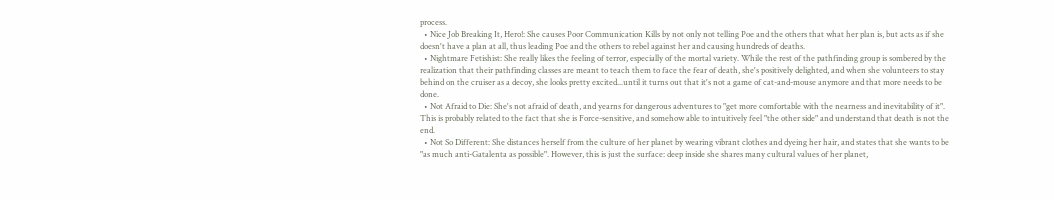process.
  • Nice Job Breaking It, Hero!: She causes Poor Communication Kills by not only not telling Poe and the others that what her plan is, but acts as if she doesn't have a plan at all, thus leading Poe and the others to rebel against her and causing hundreds of deaths.
  • Nightmare Fetishist: She really likes the feeling of terror, especially of the mortal variety. While the rest of the pathfinding group is sombered by the realization that their pathfinding classes are meant to teach them to face the fear of death, she's positively delighted, and when she volunteers to stay behind on the cruiser as a decoy, she looks pretty excited...until it turns out that it's not a game of cat-and-mouse anymore and that more needs to be done.
  • Not Afraid to Die: She's not afraid of death, and yearns for dangerous adventures to "get more comfortable with the nearness and inevitability of it". This is probably related to the fact that she is Force-sensitive, and somehow able to intuitively feel "the other side" and understand that death is not the end.
  • Not So Different: She distances herself from the culture of her planet by wearing vibrant clothes and dyeing her hair, and states that she wants to be "as much anti-Gatalenta as possible". However, this is just the surface: deep inside she shares many cultural values of her planet,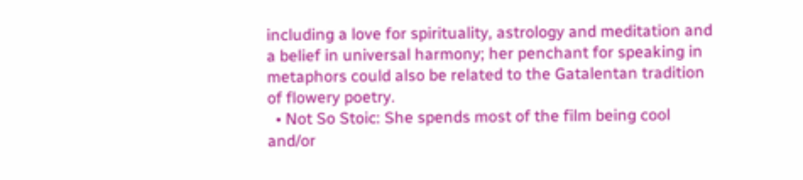including a love for spirituality, astrology and meditation and a belief in universal harmony; her penchant for speaking in metaphors could also be related to the Gatalentan tradition of flowery poetry.
  • Not So Stoic: She spends most of the film being cool and/or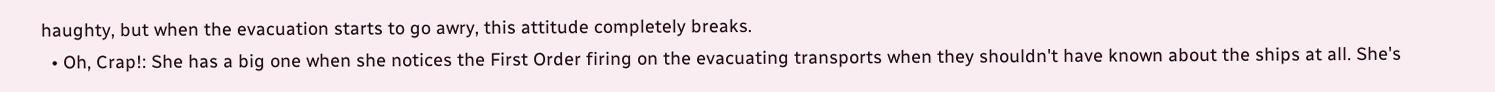haughty, but when the evacuation starts to go awry, this attitude completely breaks.
  • Oh, Crap!: She has a big one when she notices the First Order firing on the evacuating transports when they shouldn't have known about the ships at all. She's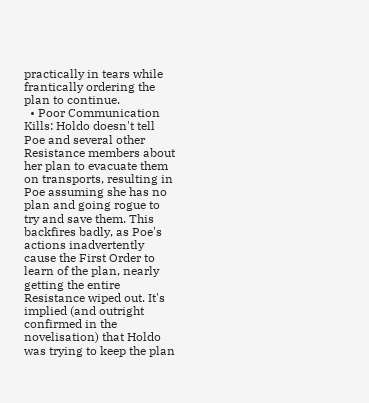practically in tears while frantically ordering the plan to continue.
  • Poor Communication Kills: Holdo doesn't tell Poe and several other Resistance members about her plan to evacuate them on transports, resulting in Poe assuming she has no plan and going rogue to try and save them. This backfires badly, as Poe's actions inadvertently cause the First Order to learn of the plan, nearly getting the entire Resistance wiped out. It's implied (and outright confirmed in the novelisation) that Holdo was trying to keep the plan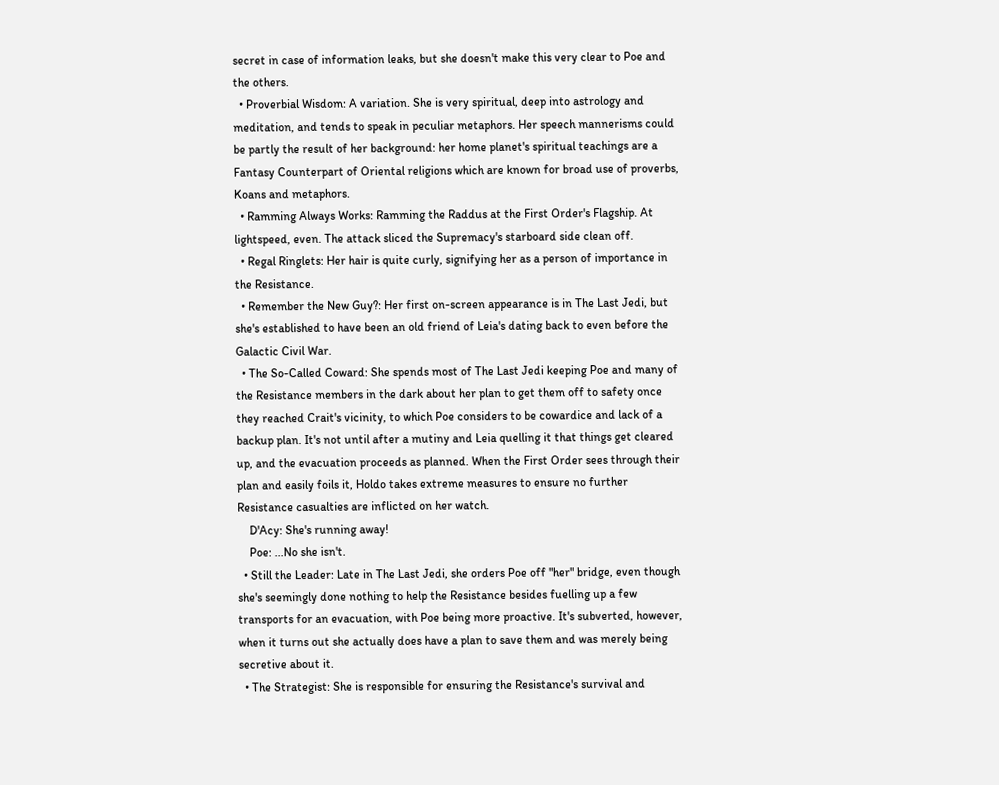secret in case of information leaks, but she doesn't make this very clear to Poe and the others.
  • Proverbial Wisdom: A variation. She is very spiritual, deep into astrology and meditation, and tends to speak in peculiar metaphors. Her speech mannerisms could be partly the result of her background: her home planet's spiritual teachings are a Fantasy Counterpart of Oriental religions which are known for broad use of proverbs, Koans and metaphors.
  • Ramming Always Works: Ramming the Raddus at the First Order's Flagship. At lightspeed, even. The attack sliced the Supremacy's starboard side clean off.
  • Regal Ringlets: Her hair is quite curly, signifying her as a person of importance in the Resistance.
  • Remember the New Guy?: Her first on-screen appearance is in The Last Jedi, but she's established to have been an old friend of Leia's dating back to even before the Galactic Civil War.
  • The So-Called Coward: She spends most of The Last Jedi keeping Poe and many of the Resistance members in the dark about her plan to get them off to safety once they reached Crait's vicinity, to which Poe considers to be cowardice and lack of a backup plan. It's not until after a mutiny and Leia quelling it that things get cleared up, and the evacuation proceeds as planned. When the First Order sees through their plan and easily foils it, Holdo takes extreme measures to ensure no further Resistance casualties are inflicted on her watch.
    D'Acy: She's running away!
    Poe: ...No she isn't.
  • Still the Leader: Late in The Last Jedi, she orders Poe off "her" bridge, even though she's seemingly done nothing to help the Resistance besides fuelling up a few transports for an evacuation, with Poe being more proactive. It's subverted, however, when it turns out she actually does have a plan to save them and was merely being secretive about it.
  • The Strategist: She is responsible for ensuring the Resistance's survival and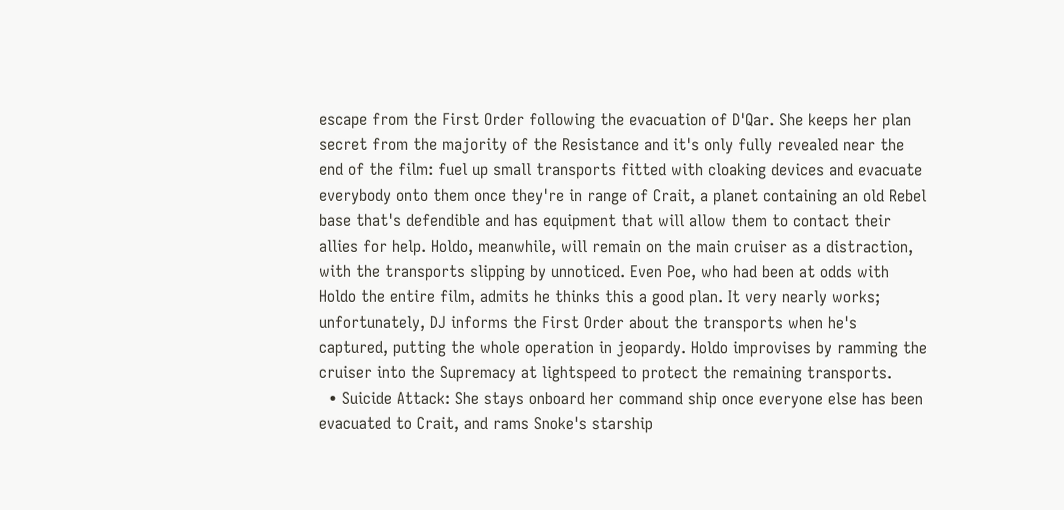escape from the First Order following the evacuation of D'Qar. She keeps her plan secret from the majority of the Resistance and it's only fully revealed near the end of the film: fuel up small transports fitted with cloaking devices and evacuate everybody onto them once they're in range of Crait, a planet containing an old Rebel base that's defendible and has equipment that will allow them to contact their allies for help. Holdo, meanwhile, will remain on the main cruiser as a distraction, with the transports slipping by unnoticed. Even Poe, who had been at odds with Holdo the entire film, admits he thinks this a good plan. It very nearly works; unfortunately, DJ informs the First Order about the transports when he's captured, putting the whole operation in jeopardy. Holdo improvises by ramming the cruiser into the Supremacy at lightspeed to protect the remaining transports.
  • Suicide Attack: She stays onboard her command ship once everyone else has been evacuated to Crait, and rams Snoke's starship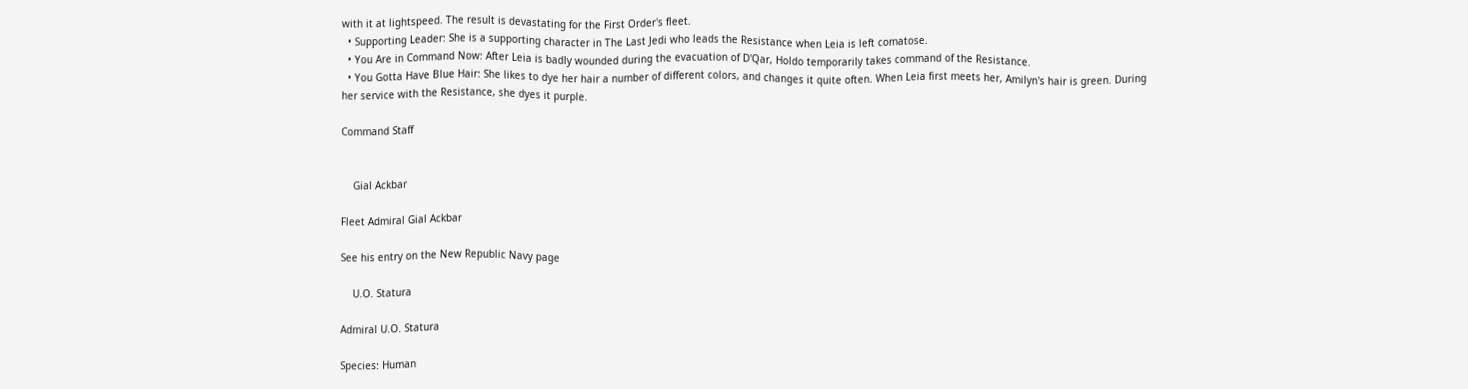with it at lightspeed. The result is devastating for the First Order's fleet.
  • Supporting Leader: She is a supporting character in The Last Jedi who leads the Resistance when Leia is left comatose.
  • You Are in Command Now: After Leia is badly wounded during the evacuation of D'Qar, Holdo temporarily takes command of the Resistance.
  • You Gotta Have Blue Hair: She likes to dye her hair a number of different colors, and changes it quite often. When Leia first meets her, Amilyn's hair is green. During her service with the Resistance, she dyes it purple.

Command Staff


    Gial Ackbar

Fleet Admiral Gial Ackbar

See his entry on the New Republic Navy page

    U.O. Statura

Admiral U.O. Statura

Species: Human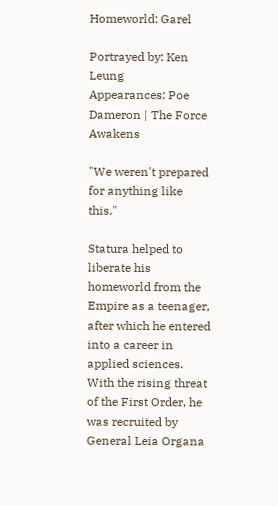Homeworld: Garel

Portrayed by: Ken Leung
Appearances: Poe Dameron | The Force Awakens

"We weren't prepared for anything like this."

Statura helped to liberate his homeworld from the Empire as a teenager, after which he entered into a career in applied sciences. With the rising threat of the First Order, he was recruited by General Leia Organa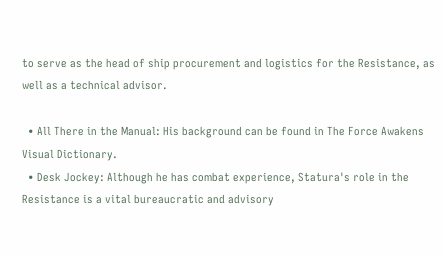to serve as the head of ship procurement and logistics for the Resistance, as well as a technical advisor.

  • All There in the Manual: His background can be found in The Force Awakens Visual Dictionary.
  • Desk Jockey: Although he has combat experience, Statura's role in the Resistance is a vital bureaucratic and advisory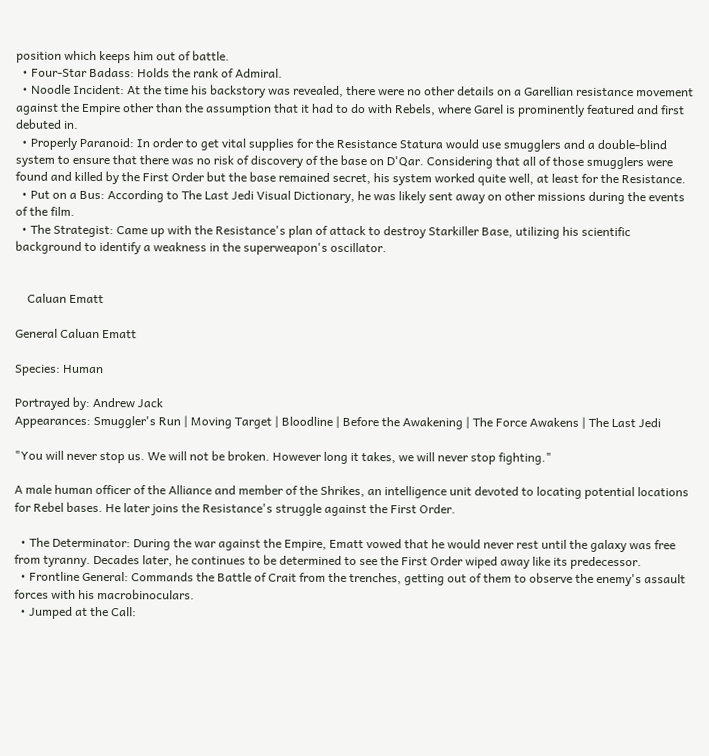position which keeps him out of battle.
  • Four-Star Badass: Holds the rank of Admiral.
  • Noodle Incident: At the time his backstory was revealed, there were no other details on a Garellian resistance movement against the Empire other than the assumption that it had to do with Rebels, where Garel is prominently featured and first debuted in.
  • Properly Paranoid: In order to get vital supplies for the Resistance Statura would use smugglers and a double-blind system to ensure that there was no risk of discovery of the base on D'Qar. Considering that all of those smugglers were found and killed by the First Order but the base remained secret, his system worked quite well, at least for the Resistance.
  • Put on a Bus: According to The Last Jedi Visual Dictionary, he was likely sent away on other missions during the events of the film.
  • The Strategist: Came up with the Resistance's plan of attack to destroy Starkiller Base, utilizing his scientific background to identify a weakness in the superweapon's oscillator.


    Caluan Ematt

General Caluan Ematt

Species: Human

Portrayed by: Andrew Jack
Appearances: Smuggler's Run | Moving Target | Bloodline | Before the Awakening | The Force Awakens | The Last Jedi

"You will never stop us. We will not be broken. However long it takes, we will never stop fighting."

A male human officer of the Alliance and member of the Shrikes, an intelligence unit devoted to locating potential locations for Rebel bases. He later joins the Resistance's struggle against the First Order.

  • The Determinator: During the war against the Empire, Ematt vowed that he would never rest until the galaxy was free from tyranny. Decades later, he continues to be determined to see the First Order wiped away like its predecessor.
  • Frontline General: Commands the Battle of Crait from the trenches, getting out of them to observe the enemy's assault forces with his macrobinoculars.
  • Jumped at the Call: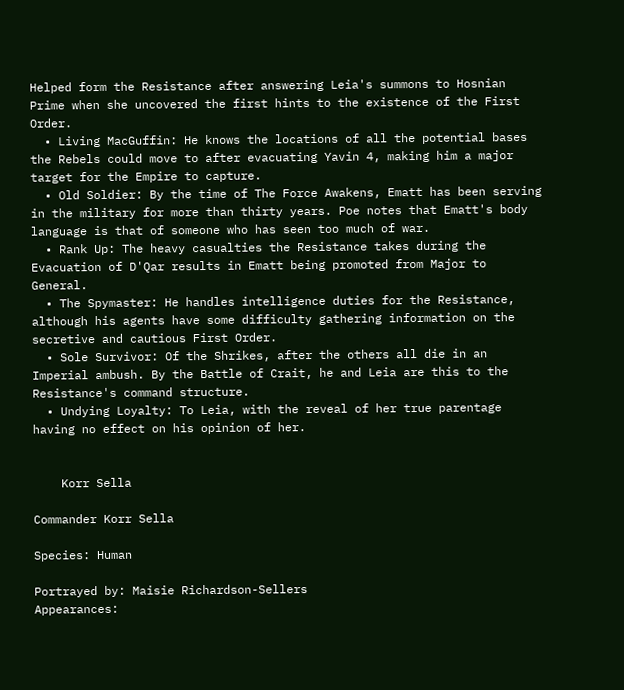Helped form the Resistance after answering Leia's summons to Hosnian Prime when she uncovered the first hints to the existence of the First Order.
  • Living MacGuffin: He knows the locations of all the potential bases the Rebels could move to after evacuating Yavin 4, making him a major target for the Empire to capture.
  • Old Soldier: By the time of The Force Awakens, Ematt has been serving in the military for more than thirty years. Poe notes that Ematt's body language is that of someone who has seen too much of war.
  • Rank Up: The heavy casualties the Resistance takes during the Evacuation of D'Qar results in Ematt being promoted from Major to General.
  • The Spymaster: He handles intelligence duties for the Resistance, although his agents have some difficulty gathering information on the secretive and cautious First Order.
  • Sole Survivor: Of the Shrikes, after the others all die in an Imperial ambush. By the Battle of Crait, he and Leia are this to the Resistance's command structure.
  • Undying Loyalty: To Leia, with the reveal of her true parentage having no effect on his opinion of her.


    Korr Sella

Commander Korr Sella

Species: Human

Portrayed by: Maisie Richardson-Sellers
Appearances: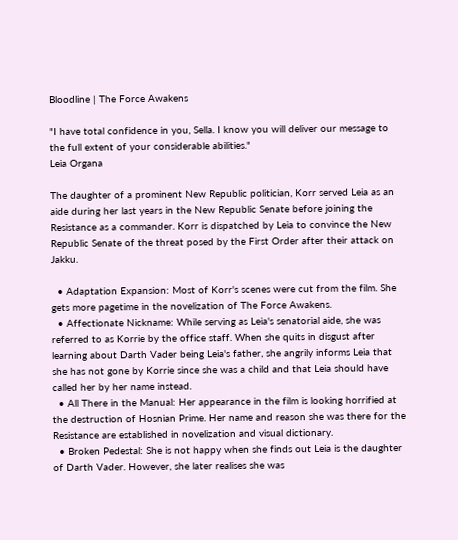Bloodline | The Force Awakens

"I have total confidence in you, Sella. I know you will deliver our message to the full extent of your considerable abilities."
Leia Organa

The daughter of a prominent New Republic politician, Korr served Leia as an aide during her last years in the New Republic Senate before joining the Resistance as a commander. Korr is dispatched by Leia to convince the New Republic Senate of the threat posed by the First Order after their attack on Jakku.

  • Adaptation Expansion: Most of Korr's scenes were cut from the film. She gets more pagetime in the novelization of The Force Awakens.
  • Affectionate Nickname: While serving as Leia's senatorial aide, she was referred to as Korrie by the office staff. When she quits in disgust after learning about Darth Vader being Leia's father, she angrily informs Leia that she has not gone by Korrie since she was a child and that Leia should have called her by her name instead.
  • All There in the Manual: Her appearance in the film is looking horrified at the destruction of Hosnian Prime. Her name and reason she was there for the Resistance are established in novelization and visual dictionary.
  • Broken Pedestal: She is not happy when she finds out Leia is the daughter of Darth Vader. However, she later realises she was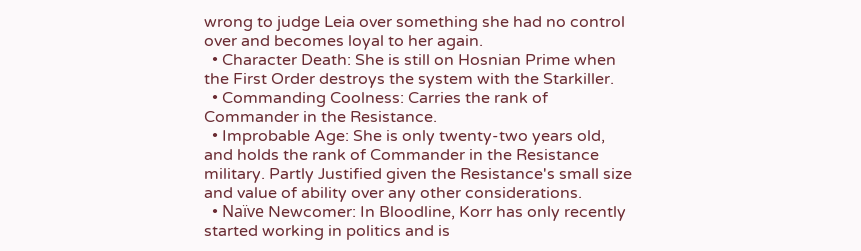wrong to judge Leia over something she had no control over and becomes loyal to her again.
  • Character Death: She is still on Hosnian Prime when the First Order destroys the system with the Starkiller.
  • Commanding Coolness: Carries the rank of Commander in the Resistance.
  • Improbable Age: She is only twenty-two years old, and holds the rank of Commander in the Resistance military. Partly Justified given the Resistance's small size and value of ability over any other considerations.
  • Naïve Newcomer: In Bloodline, Korr has only recently started working in politics and is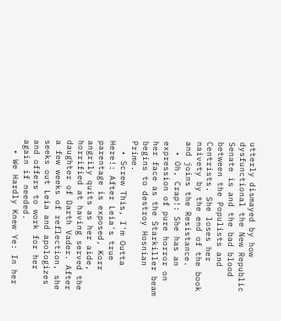utterly dismayed by how dysfunctional the New Republic Senate is and the bad blood between the Populists and Centrists. She loses her naivety by the end of the book and joins the Resistance.
  • Oh, Crap!: She has an expression of pure horror on her face as the Starkiller beam begins to destroy Hosnian Prime.
  • Screw This, I'm Outta Here!: After Leia's true parentage is exposed, Korr angrily quits as her aide, horrified at having served the daughter of Darth Vader. After a few weeks of reflection, she seeks out Leia and apologizes and offers to work for her again if needed.
  • We Hardly Knew Ye: In her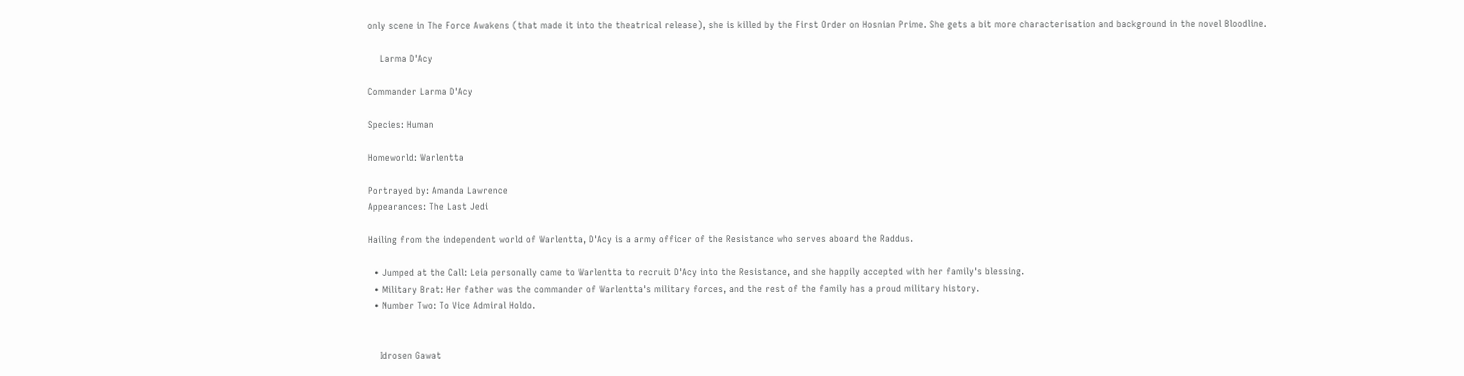only scene in The Force Awakens (that made it into the theatrical release), she is killed by the First Order on Hosnian Prime. She gets a bit more characterisation and background in the novel Bloodline.

    Larma D'Acy

Commander Larma D'Acy

Species: Human

Homeworld: Warlentta

Portrayed by: Amanda Lawrence
Appearances: The Last Jedi

Hailing from the independent world of Warlentta, D'Acy is a army officer of the Resistance who serves aboard the Raddus.

  • Jumped at the Call: Leia personally came to Warlentta to recruit D'Acy into the Resistance, and she happily accepted with her family's blessing.
  • Military Brat: Her father was the commander of Warlentta's military forces, and the rest of the family has a proud military history.
  • Number Two: To Vice Admiral Holdo.


    Idrosen Gawat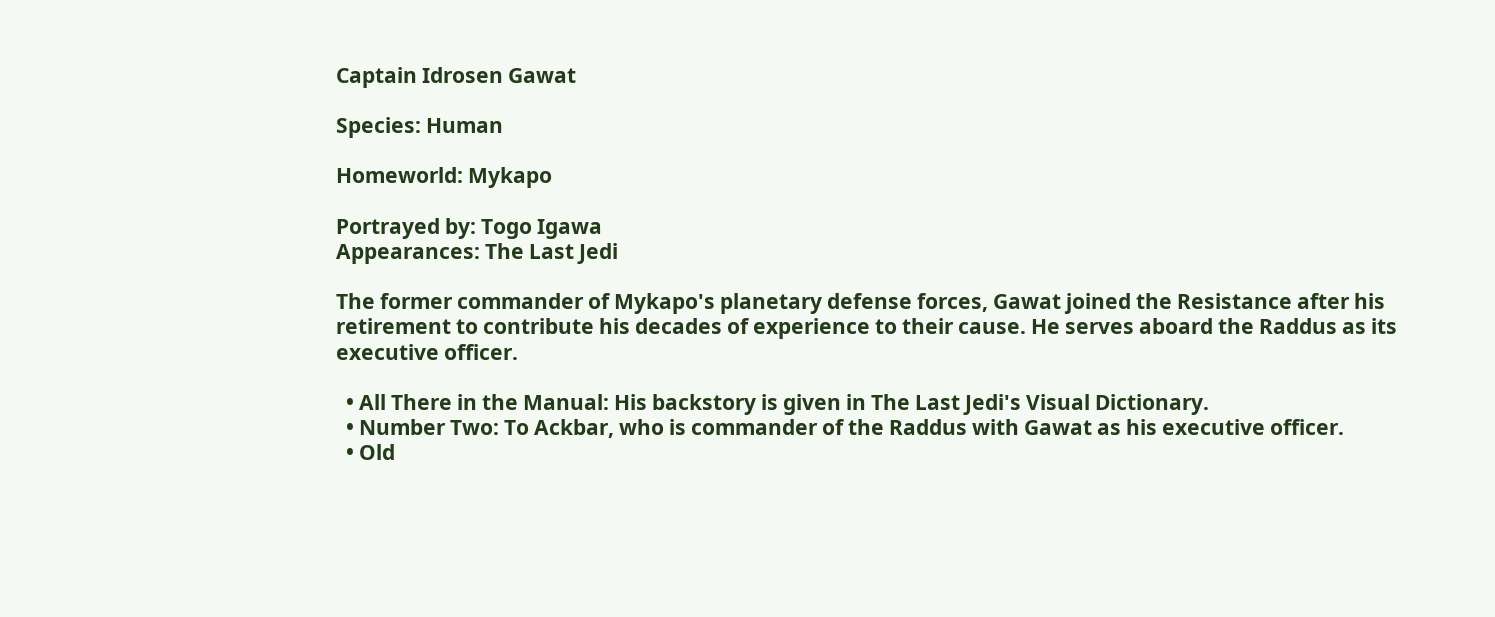Captain Idrosen Gawat

Species: Human

Homeworld: Mykapo

Portrayed by: Togo Igawa
Appearances: The Last Jedi

The former commander of Mykapo's planetary defense forces, Gawat joined the Resistance after his retirement to contribute his decades of experience to their cause. He serves aboard the Raddus as its executive officer.

  • All There in the Manual: His backstory is given in The Last Jedi's Visual Dictionary.
  • Number Two: To Ackbar, who is commander of the Raddus with Gawat as his executive officer.
  • Old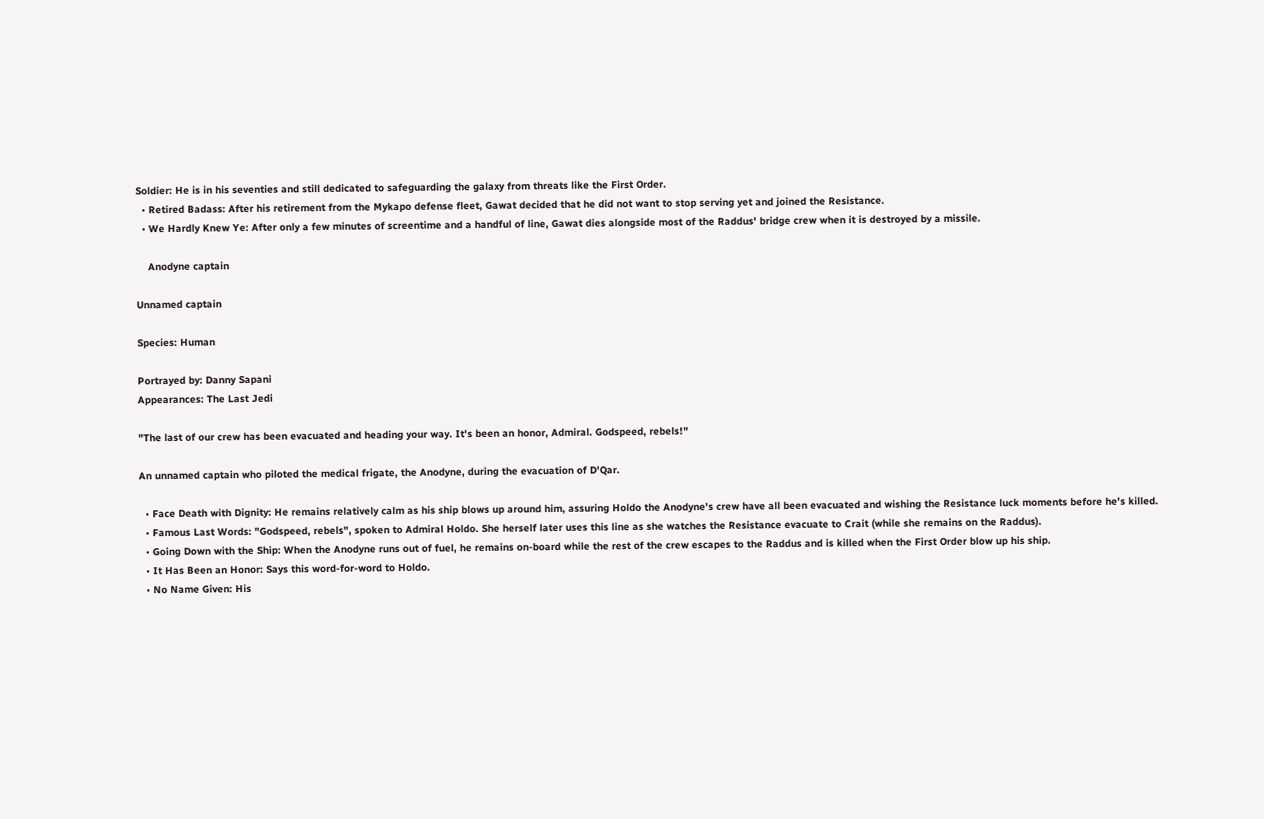Soldier: He is in his seventies and still dedicated to safeguarding the galaxy from threats like the First Order.
  • Retired Badass: After his retirement from the Mykapo defense fleet, Gawat decided that he did not want to stop serving yet and joined the Resistance.
  • We Hardly Knew Ye: After only a few minutes of screentime and a handful of line, Gawat dies alongside most of the Raddus' bridge crew when it is destroyed by a missile.

    Anodyne captain

Unnamed captain

Species: Human

Portrayed by: Danny Sapani
Appearances: The Last Jedi

"The last of our crew has been evacuated and heading your way. It's been an honor, Admiral. Godspeed, rebels!"

An unnamed captain who piloted the medical frigate, the Anodyne, during the evacuation of D'Qar.

  • Face Death with Dignity: He remains relatively calm as his ship blows up around him, assuring Holdo the Anodyne's crew have all been evacuated and wishing the Resistance luck moments before he's killed.
  • Famous Last Words: "Godspeed, rebels", spoken to Admiral Holdo. She herself later uses this line as she watches the Resistance evacuate to Crait (while she remains on the Raddus).
  • Going Down with the Ship: When the Anodyne runs out of fuel, he remains on-board while the rest of the crew escapes to the Raddus and is killed when the First Order blow up his ship.
  • It Has Been an Honor: Says this word-for-word to Holdo.
  • No Name Given: His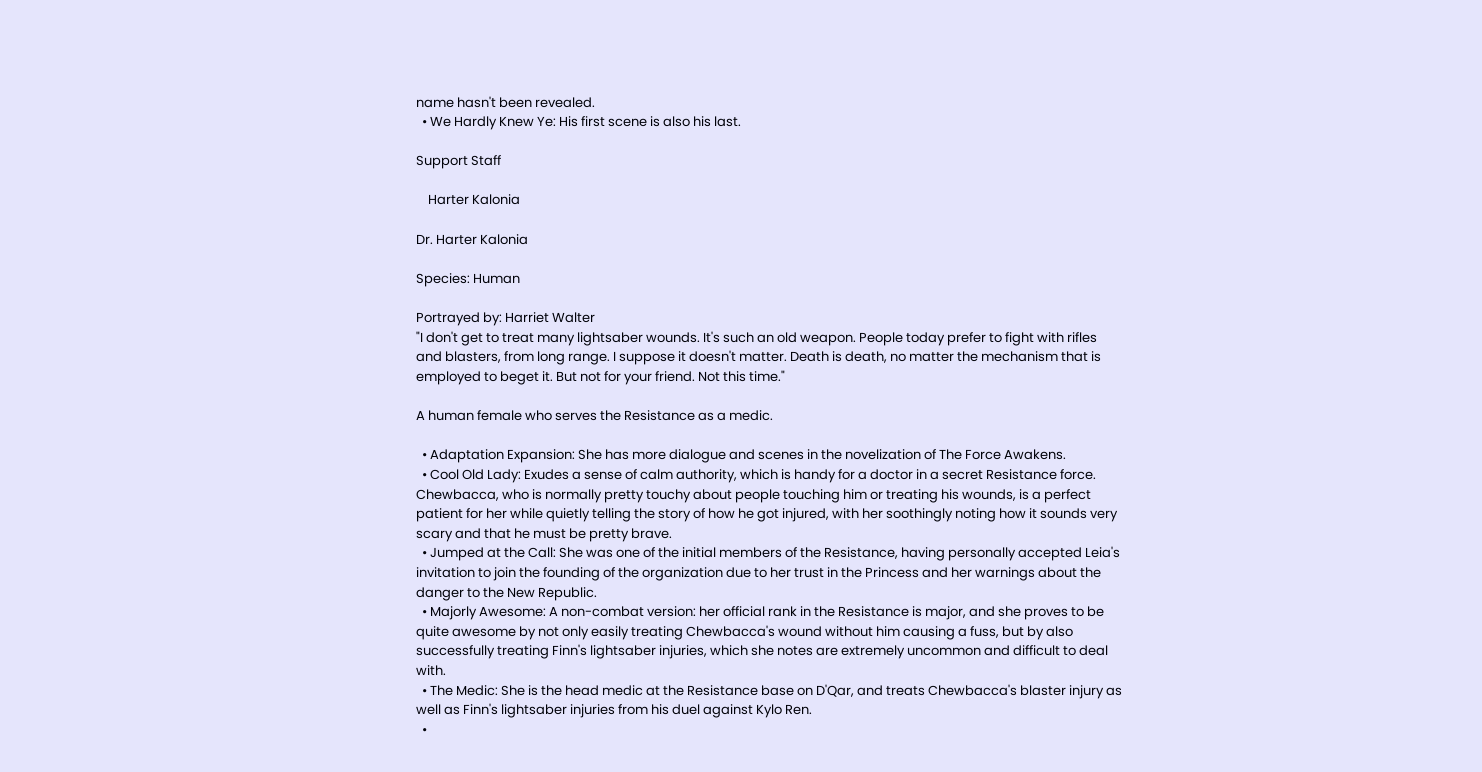name hasn't been revealed.
  • We Hardly Knew Ye: His first scene is also his last.

Support Staff

    Harter Kalonia

Dr. Harter Kalonia

Species: Human

Portrayed by: Harriet Walter
"I don't get to treat many lightsaber wounds. It's such an old weapon. People today prefer to fight with rifles and blasters, from long range. I suppose it doesn't matter. Death is death, no matter the mechanism that is employed to beget it. But not for your friend. Not this time."

A human female who serves the Resistance as a medic.

  • Adaptation Expansion: She has more dialogue and scenes in the novelization of The Force Awakens.
  • Cool Old Lady: Exudes a sense of calm authority, which is handy for a doctor in a secret Resistance force. Chewbacca, who is normally pretty touchy about people touching him or treating his wounds, is a perfect patient for her while quietly telling the story of how he got injured, with her soothingly noting how it sounds very scary and that he must be pretty brave.
  • Jumped at the Call: She was one of the initial members of the Resistance, having personally accepted Leia's invitation to join the founding of the organization due to her trust in the Princess and her warnings about the danger to the New Republic.
  • Majorly Awesome: A non-combat version: her official rank in the Resistance is major, and she proves to be quite awesome by not only easily treating Chewbacca's wound without him causing a fuss, but by also successfully treating Finn's lightsaber injuries, which she notes are extremely uncommon and difficult to deal with.
  • The Medic: She is the head medic at the Resistance base on D'Qar, and treats Chewbacca's blaster injury as well as Finn's lightsaber injuries from his duel against Kylo Ren.
  •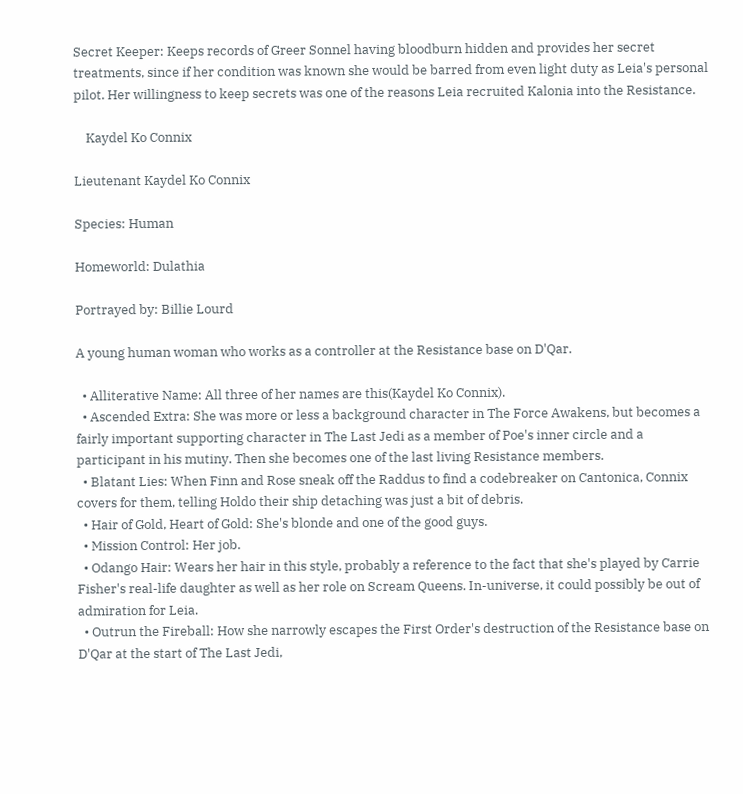Secret Keeper: Keeps records of Greer Sonnel having bloodburn hidden and provides her secret treatments, since if her condition was known she would be barred from even light duty as Leia's personal pilot. Her willingness to keep secrets was one of the reasons Leia recruited Kalonia into the Resistance.

    Kaydel Ko Connix

Lieutenant Kaydel Ko Connix

Species: Human

Homeworld: Dulathia

Portrayed by: Billie Lourd

A young human woman who works as a controller at the Resistance base on D'Qar.

  • Alliterative Name: All three of her names are this(Kaydel Ko Connix).
  • Ascended Extra: She was more or less a background character in The Force Awakens, but becomes a fairly important supporting character in The Last Jedi as a member of Poe's inner circle and a participant in his mutiny. Then she becomes one of the last living Resistance members.
  • Blatant Lies: When Finn and Rose sneak off the Raddus to find a codebreaker on Cantonica, Connix covers for them, telling Holdo their ship detaching was just a bit of debris.
  • Hair of Gold, Heart of Gold: She's blonde and one of the good guys.
  • Mission Control: Her job.
  • Odango Hair: Wears her hair in this style, probably a reference to the fact that she's played by Carrie Fisher's real-life daughter as well as her role on Scream Queens. In-universe, it could possibly be out of admiration for Leia.
  • Outrun the Fireball: How she narrowly escapes the First Order's destruction of the Resistance base on D'Qar at the start of The Last Jedi,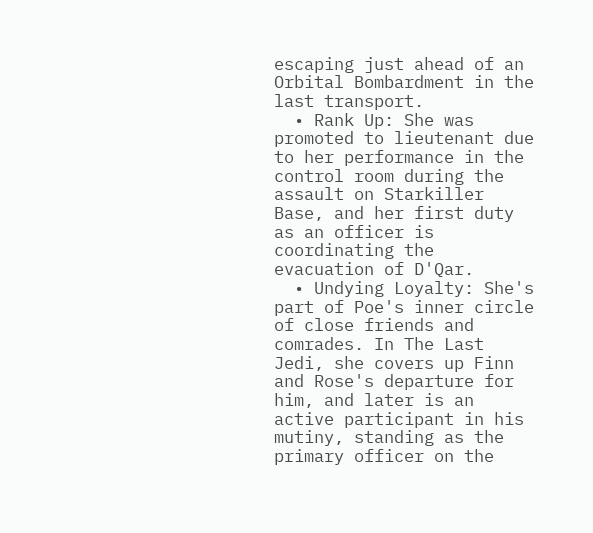escaping just ahead of an Orbital Bombardment in the last transport.
  • Rank Up: She was promoted to lieutenant due to her performance in the control room during the assault on Starkiller Base, and her first duty as an officer is coordinating the evacuation of D'Qar.
  • Undying Loyalty: She's part of Poe's inner circle of close friends and comrades. In The Last Jedi, she covers up Finn and Rose's departure for him, and later is an active participant in his mutiny, standing as the primary officer on the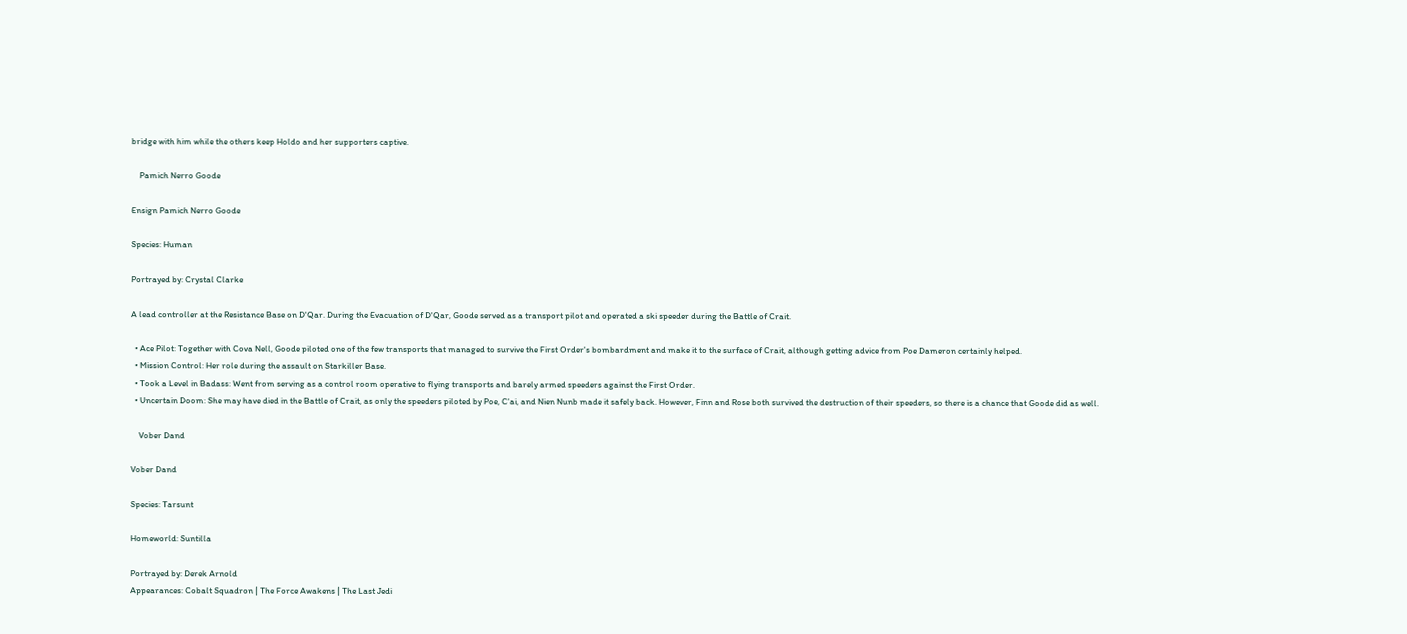bridge with him while the others keep Holdo and her supporters captive.

    Pamich Nerro Goode

Ensign Pamich Nerro Goode

Species: Human

Portrayed by: Crystal Clarke

A lead controller at the Resistance Base on D'Qar. During the Evacuation of D'Qar, Goode served as a transport pilot and operated a ski speeder during the Battle of Crait.

  • Ace Pilot: Together with Cova Nell, Goode piloted one of the few transports that managed to survive the First Order's bombardment and make it to the surface of Crait, although getting advice from Poe Dameron certainly helped.
  • Mission Control: Her role during the assault on Starkiller Base.
  • Took a Level in Badass: Went from serving as a control room operative to flying transports and barely armed speeders against the First Order.
  • Uncertain Doom: She may have died in the Battle of Crait, as only the speeders piloted by Poe, C'ai, and Nien Nunb made it safely back. However, Finn and Rose both survived the destruction of their speeders, so there is a chance that Goode did as well.

    Vober Dand

Vober Dand

Species: Tarsunt

Homeworld: Suntilla

Portrayed by: Derek Arnold
Appearances: Cobalt Squadron | The Force Awakens | The Last Jedi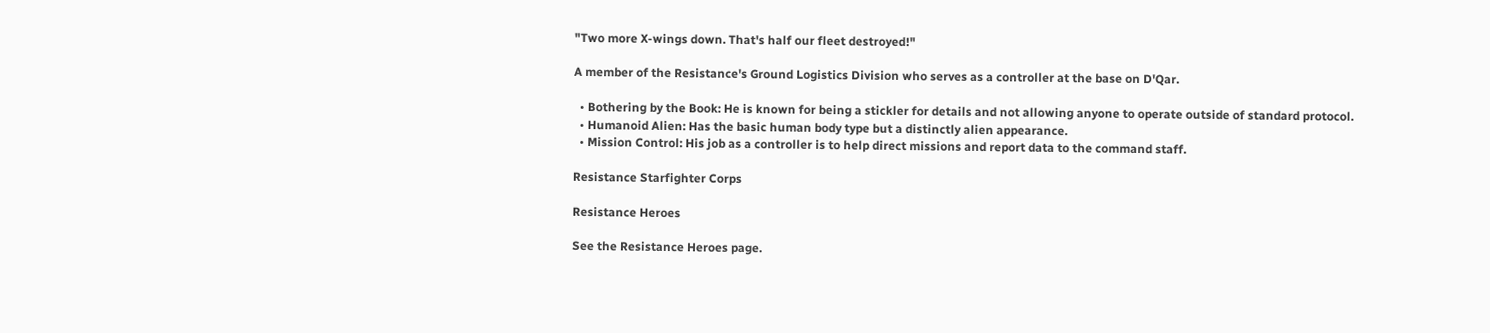"Two more X-wings down. That's half our fleet destroyed!"

A member of the Resistance's Ground Logistics Division who serves as a controller at the base on D'Qar.

  • Bothering by the Book: He is known for being a stickler for details and not allowing anyone to operate outside of standard protocol.
  • Humanoid Alien: Has the basic human body type but a distinctly alien appearance.
  • Mission Control: His job as a controller is to help direct missions and report data to the command staff.

Resistance Starfighter Corps

Resistance Heroes

See the Resistance Heroes page.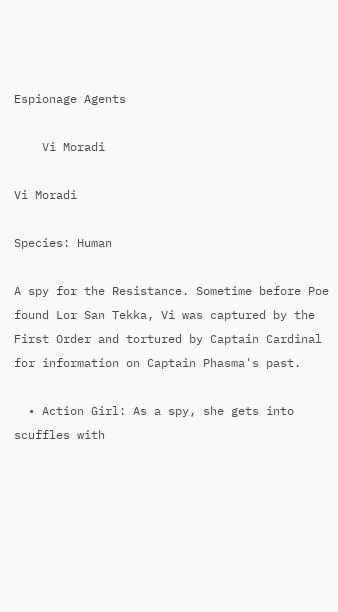Espionage Agents

    Vi Moradi

Vi Moradi

Species: Human

A spy for the Resistance. Sometime before Poe found Lor San Tekka, Vi was captured by the First Order and tortured by Captain Cardinal for information on Captain Phasma's past.

  • Action Girl: As a spy, she gets into scuffles with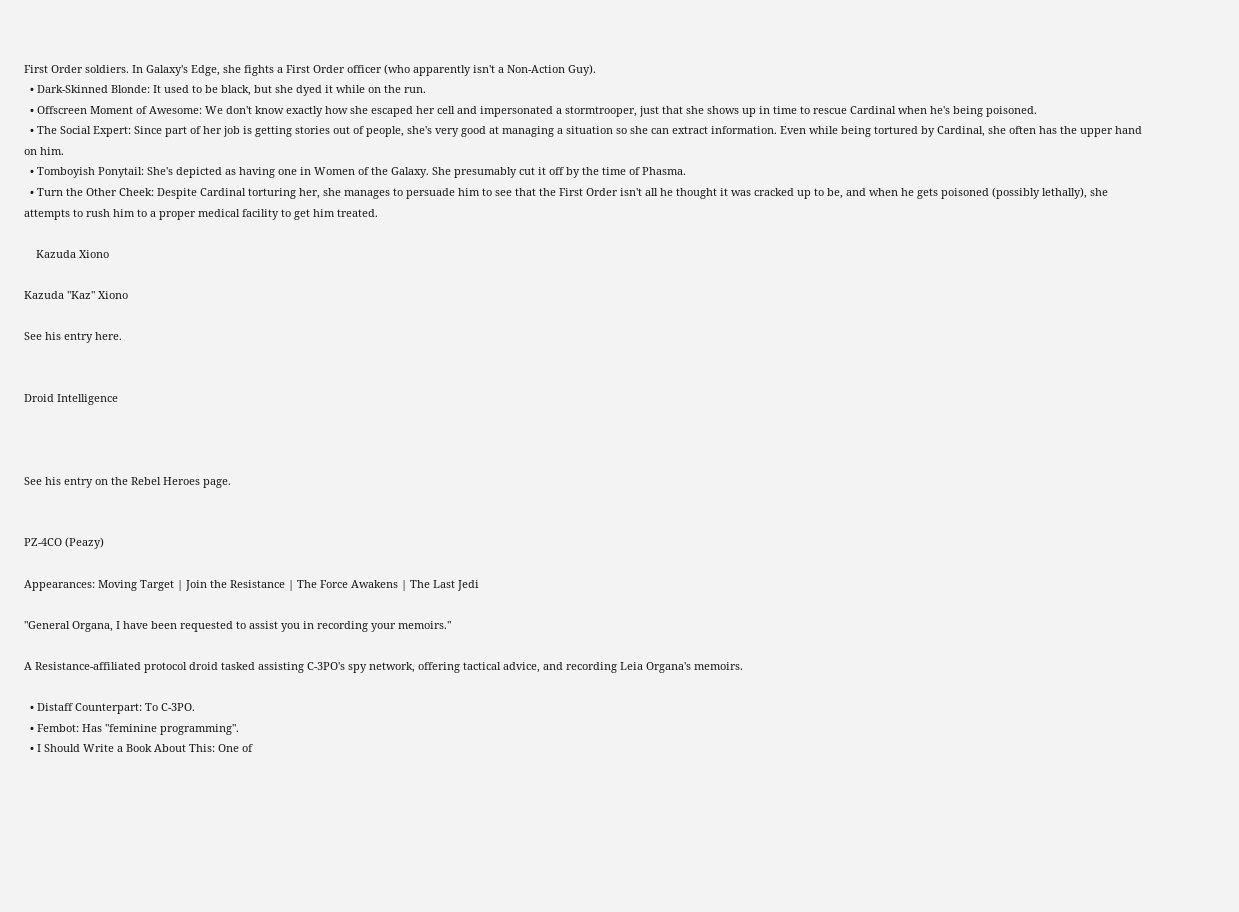First Order soldiers. In Galaxy's Edge, she fights a First Order officer (who apparently isn't a Non-Action Guy).
  • Dark-Skinned Blonde: It used to be black, but she dyed it while on the run.
  • Offscreen Moment of Awesome: We don't know exactly how she escaped her cell and impersonated a stormtrooper, just that she shows up in time to rescue Cardinal when he's being poisoned.
  • The Social Expert: Since part of her job is getting stories out of people, she's very good at managing a situation so she can extract information. Even while being tortured by Cardinal, she often has the upper hand on him.
  • Tomboyish Ponytail: She's depicted as having one in Women of the Galaxy. She presumably cut it off by the time of Phasma.
  • Turn the Other Cheek: Despite Cardinal torturing her, she manages to persuade him to see that the First Order isn't all he thought it was cracked up to be, and when he gets poisoned (possibly lethally), she attempts to rush him to a proper medical facility to get him treated.

    Kazuda Xiono

Kazuda "Kaz" Xiono

See his entry here.


Droid Intelligence



See his entry on the Rebel Heroes page.


PZ-4CO (Peazy)

Appearances: Moving Target | Join the Resistance | The Force Awakens | The Last Jedi

"General Organa, I have been requested to assist you in recording your memoirs."

A Resistance-affiliated protocol droid tasked assisting C-3PO's spy network, offering tactical advice, and recording Leia Organa's memoirs.

  • Distaff Counterpart: To C-3PO.
  • Fembot: Has "feminine programming".
  • I Should Write a Book About This: One of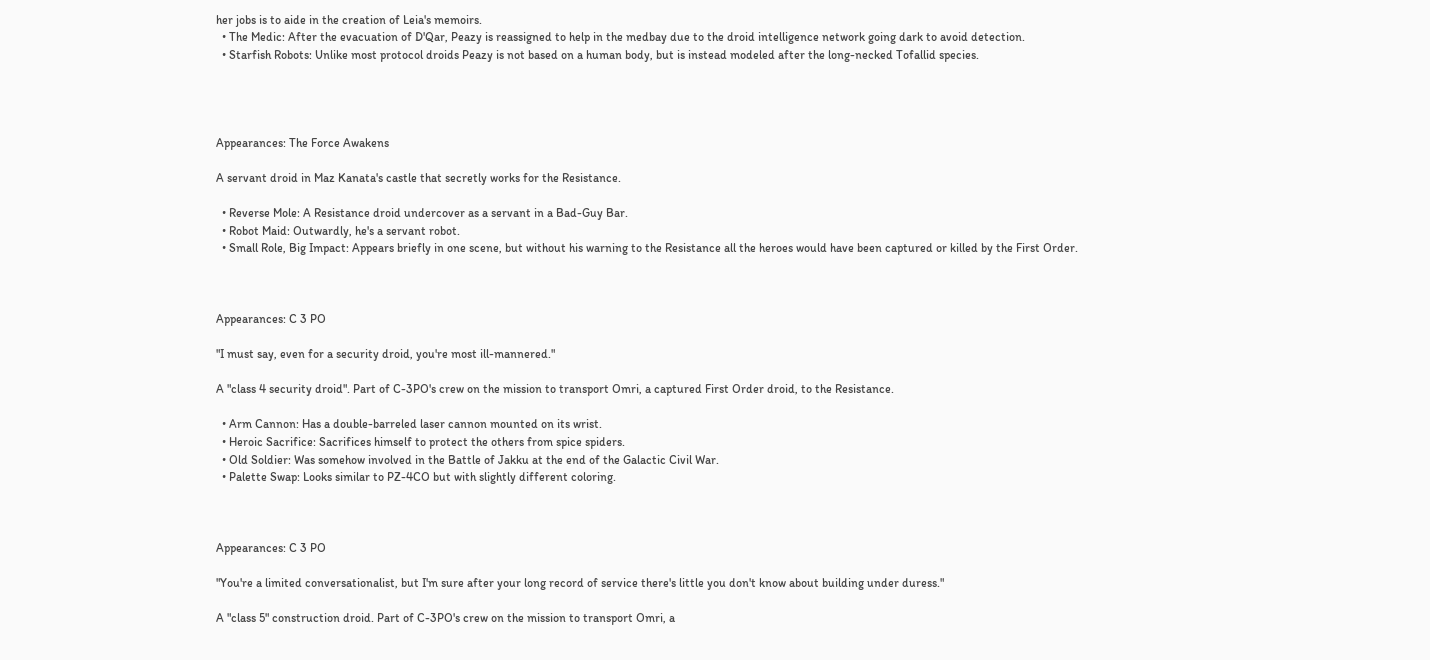her jobs is to aide in the creation of Leia's memoirs.
  • The Medic: After the evacuation of D'Qar, Peazy is reassigned to help in the medbay due to the droid intelligence network going dark to avoid detection.
  • Starfish Robots: Unlike most protocol droids Peazy is not based on a human body, but is instead modeled after the long-necked Tofallid species.




Appearances: The Force Awakens

A servant droid in Maz Kanata's castle that secretly works for the Resistance.

  • Reverse Mole: A Resistance droid undercover as a servant in a Bad-Guy Bar.
  • Robot Maid: Outwardly, he's a servant robot.
  • Small Role, Big Impact: Appears briefly in one scene, but without his warning to the Resistance all the heroes would have been captured or killed by the First Order.



Appearances: C 3 PO

"I must say, even for a security droid, you're most ill-mannered."

A "class 4 security droid". Part of C-3PO's crew on the mission to transport Omri, a captured First Order droid, to the Resistance.

  • Arm Cannon: Has a double-barreled laser cannon mounted on its wrist.
  • Heroic Sacrifice: Sacrifices himself to protect the others from spice spiders.
  • Old Soldier: Was somehow involved in the Battle of Jakku at the end of the Galactic Civil War.
  • Palette Swap: Looks similar to PZ-4CO but with slightly different coloring.



Appearances: C 3 PO

"You're a limited conversationalist, but I'm sure after your long record of service there's little you don't know about building under duress."

A "class 5" construction droid. Part of C-3PO's crew on the mission to transport Omri, a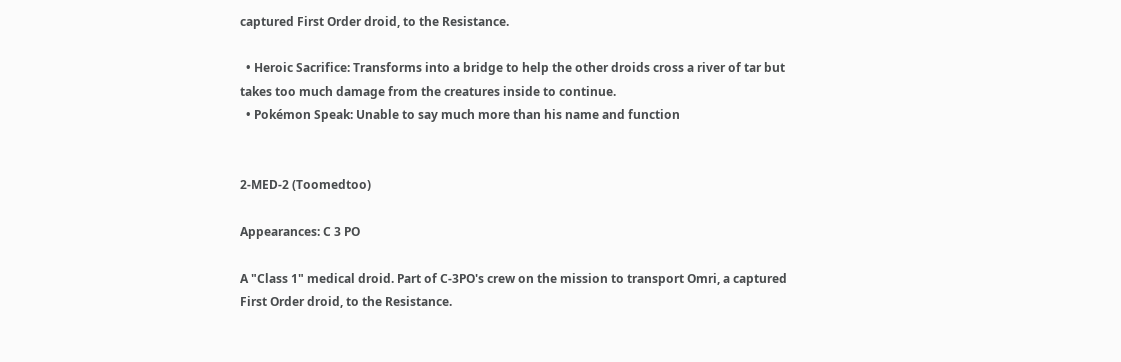captured First Order droid, to the Resistance.

  • Heroic Sacrifice: Transforms into a bridge to help the other droids cross a river of tar but takes too much damage from the creatures inside to continue.
  • Pokémon Speak: Unable to say much more than his name and function


2-MED-2 (Toomedtoo)

Appearances: C 3 PO

A "Class 1" medical droid. Part of C-3PO's crew on the mission to transport Omri, a captured First Order droid, to the Resistance.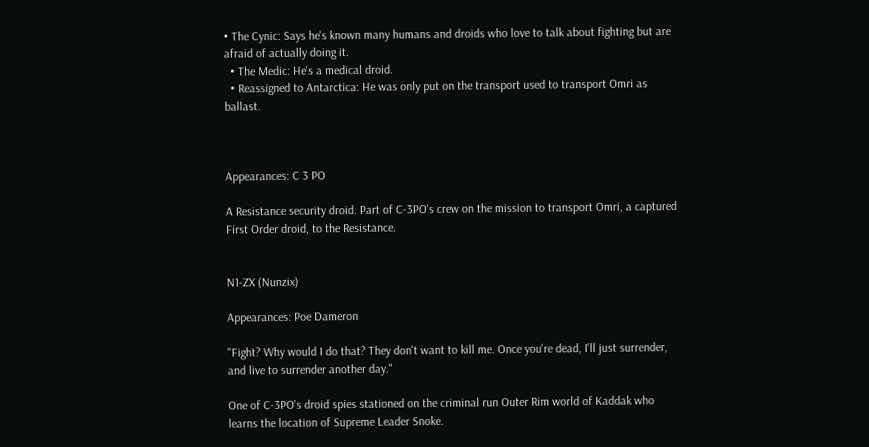• The Cynic: Says he's known many humans and droids who love to talk about fighting but are afraid of actually doing it.
  • The Medic: He's a medical droid.
  • Reassigned to Antarctica: He was only put on the transport used to transport Omri as ballast.



Appearances: C 3 PO

A Resistance security droid. Part of C-3PO's crew on the mission to transport Omri, a captured First Order droid, to the Resistance.


N1-ZX (Nunzix)

Appearances: Poe Dameron

"Fight? Why would I do that? They don't want to kill me. Once you're dead, I'll just surrender, and live to surrender another day."

One of C-3PO's droid spies stationed on the criminal run Outer Rim world of Kaddak who learns the location of Supreme Leader Snoke.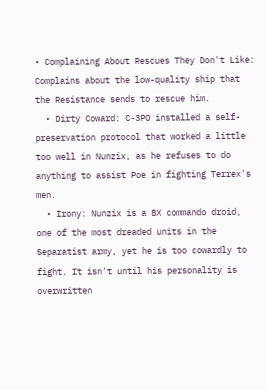• Complaining About Rescues They Don't Like: Complains about the low-quality ship that the Resistance sends to rescue him.
  • Dirty Coward: C-3PO installed a self-preservation protocol that worked a little too well in Nunzix, as he refuses to do anything to assist Poe in fighting Terrex's men.
  • Irony: Nunzix is a BX commando droid, one of the most dreaded units in the Separatist army, yet he is too cowardly to fight. It isn't until his personality is overwritten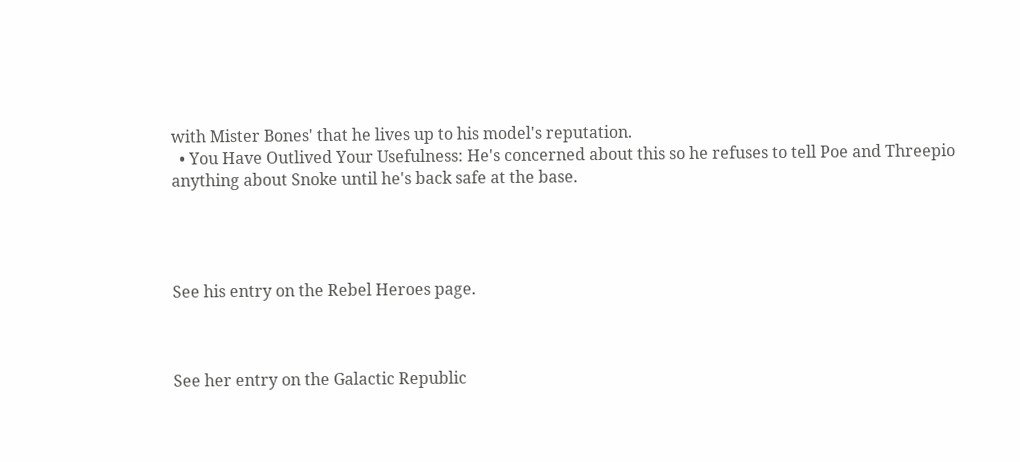with Mister Bones' that he lives up to his model's reputation.
  • You Have Outlived Your Usefulness: He's concerned about this so he refuses to tell Poe and Threepio anything about Snoke until he's back safe at the base.




See his entry on the Rebel Heroes page.



See her entry on the Galactic Republic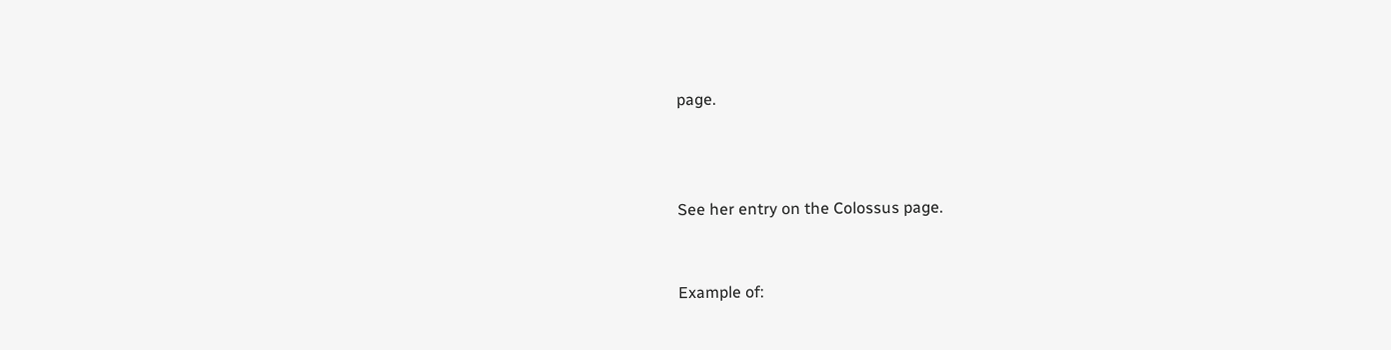page.



See her entry on the Colossus page.


Example of: